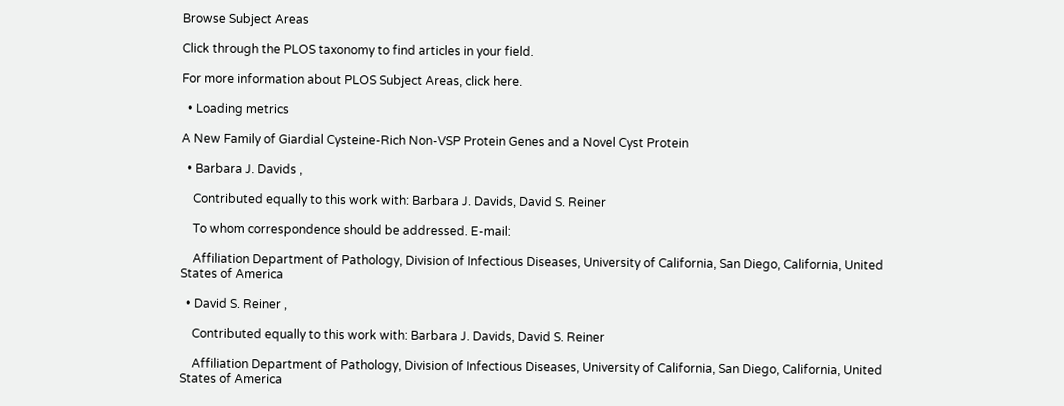Browse Subject Areas

Click through the PLOS taxonomy to find articles in your field.

For more information about PLOS Subject Areas, click here.

  • Loading metrics

A New Family of Giardial Cysteine-Rich Non-VSP Protein Genes and a Novel Cyst Protein

  • Barbara J. Davids ,

    Contributed equally to this work with: Barbara J. Davids, David S. Reiner

    To whom correspondence should be addressed. E-mail:

    Affiliation Department of Pathology, Division of Infectious Diseases, University of California, San Diego, California, United States of America

  • David S. Reiner ,

    Contributed equally to this work with: Barbara J. Davids, David S. Reiner

    Affiliation Department of Pathology, Division of Infectious Diseases, University of California, San Diego, California, United States of America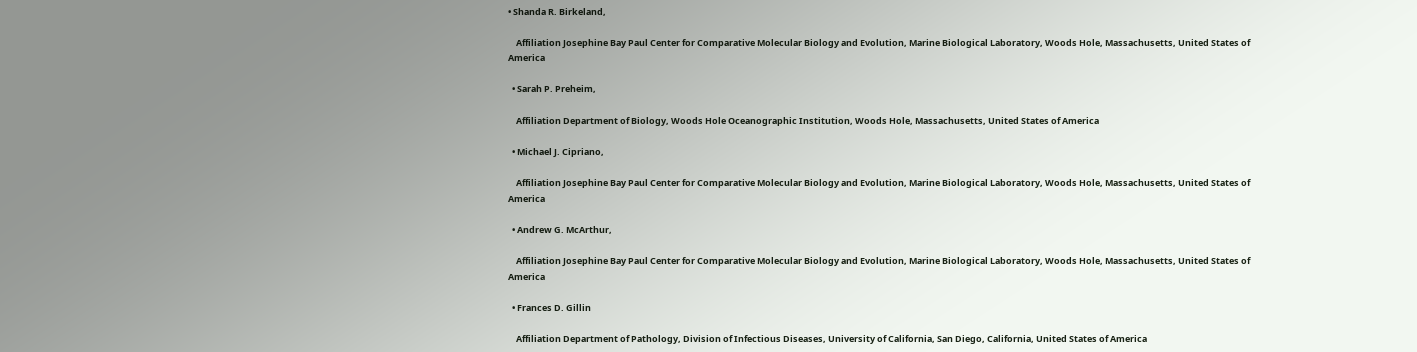• Shanda R. Birkeland,

    Affiliation Josephine Bay Paul Center for Comparative Molecular Biology and Evolution, Marine Biological Laboratory, Woods Hole, Massachusetts, United States of America

  • Sarah P. Preheim,

    Affiliation Department of Biology, Woods Hole Oceanographic Institution, Woods Hole, Massachusetts, United States of America

  • Michael J. Cipriano,

    Affiliation Josephine Bay Paul Center for Comparative Molecular Biology and Evolution, Marine Biological Laboratory, Woods Hole, Massachusetts, United States of America

  • Andrew G. McArthur,

    Affiliation Josephine Bay Paul Center for Comparative Molecular Biology and Evolution, Marine Biological Laboratory, Woods Hole, Massachusetts, United States of America

  • Frances D. Gillin

    Affiliation Department of Pathology, Division of Infectious Diseases, University of California, San Diego, California, United States of America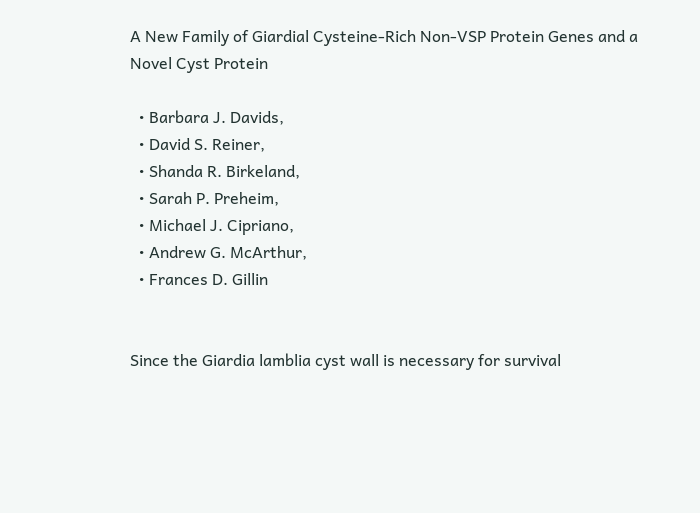A New Family of Giardial Cysteine-Rich Non-VSP Protein Genes and a Novel Cyst Protein

  • Barbara J. Davids,
  • David S. Reiner,
  • Shanda R. Birkeland,
  • Sarah P. Preheim,
  • Michael J. Cipriano,
  • Andrew G. McArthur,
  • Frances D. Gillin


Since the Giardia lamblia cyst wall is necessary for survival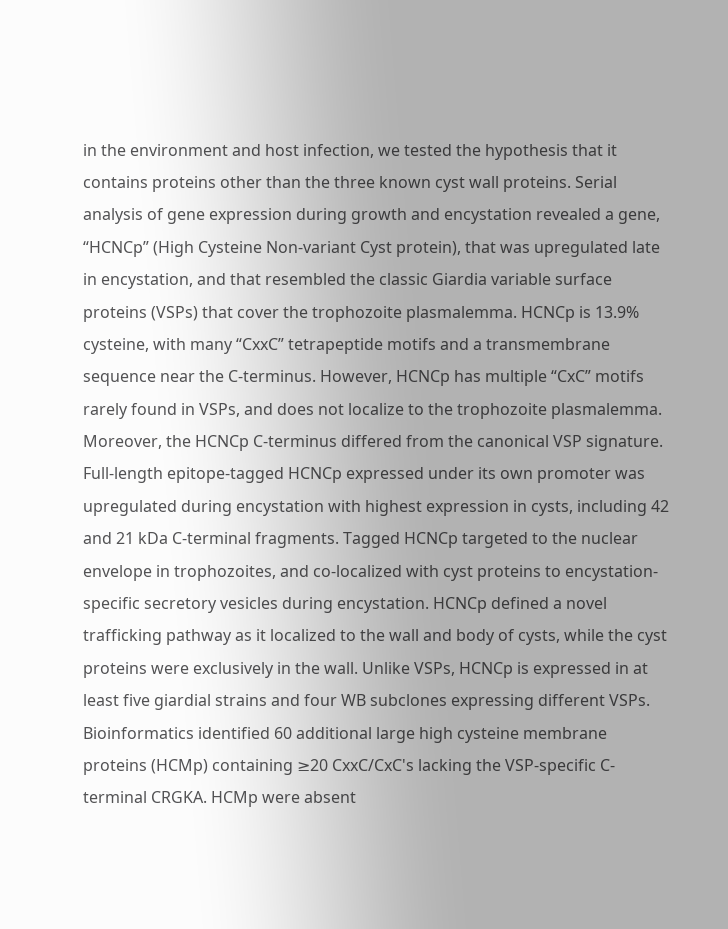in the environment and host infection, we tested the hypothesis that it contains proteins other than the three known cyst wall proteins. Serial analysis of gene expression during growth and encystation revealed a gene, “HCNCp” (High Cysteine Non-variant Cyst protein), that was upregulated late in encystation, and that resembled the classic Giardia variable surface proteins (VSPs) that cover the trophozoite plasmalemma. HCNCp is 13.9% cysteine, with many “CxxC” tetrapeptide motifs and a transmembrane sequence near the C-terminus. However, HCNCp has multiple “CxC” motifs rarely found in VSPs, and does not localize to the trophozoite plasmalemma. Moreover, the HCNCp C-terminus differed from the canonical VSP signature. Full-length epitope-tagged HCNCp expressed under its own promoter was upregulated during encystation with highest expression in cysts, including 42 and 21 kDa C-terminal fragments. Tagged HCNCp targeted to the nuclear envelope in trophozoites, and co-localized with cyst proteins to encystation-specific secretory vesicles during encystation. HCNCp defined a novel trafficking pathway as it localized to the wall and body of cysts, while the cyst proteins were exclusively in the wall. Unlike VSPs, HCNCp is expressed in at least five giardial strains and four WB subclones expressing different VSPs. Bioinformatics identified 60 additional large high cysteine membrane proteins (HCMp) containing ≥20 CxxC/CxC's lacking the VSP-specific C-terminal CRGKA. HCMp were absent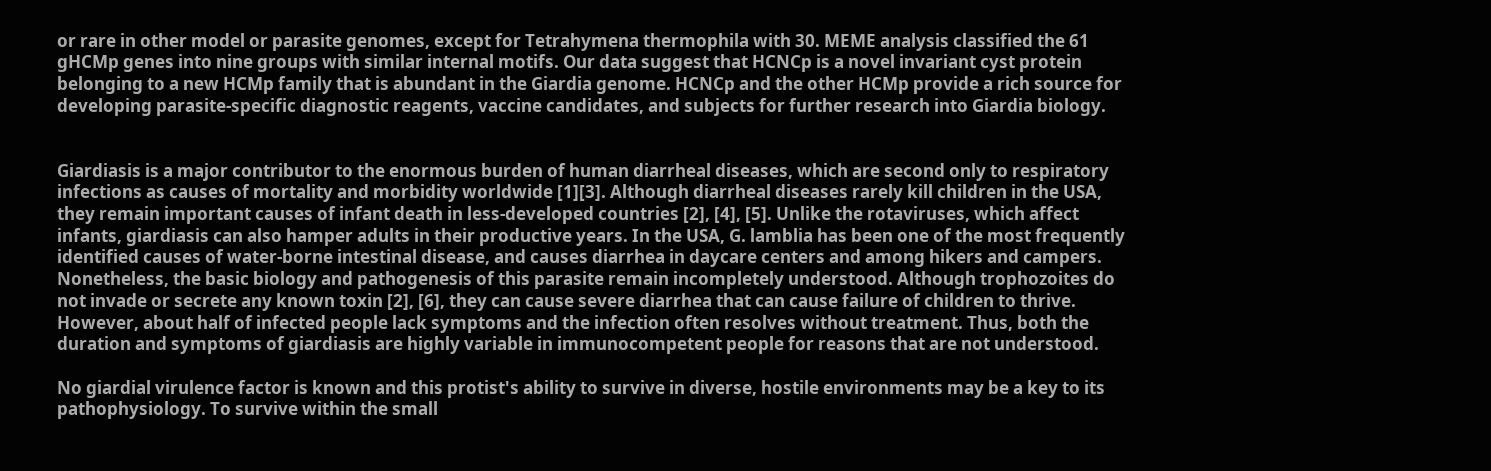or rare in other model or parasite genomes, except for Tetrahymena thermophila with 30. MEME analysis classified the 61 gHCMp genes into nine groups with similar internal motifs. Our data suggest that HCNCp is a novel invariant cyst protein belonging to a new HCMp family that is abundant in the Giardia genome. HCNCp and the other HCMp provide a rich source for developing parasite-specific diagnostic reagents, vaccine candidates, and subjects for further research into Giardia biology.


Giardiasis is a major contributor to the enormous burden of human diarrheal diseases, which are second only to respiratory infections as causes of mortality and morbidity worldwide [1][3]. Although diarrheal diseases rarely kill children in the USA, they remain important causes of infant death in less-developed countries [2], [4], [5]. Unlike the rotaviruses, which affect infants, giardiasis can also hamper adults in their productive years. In the USA, G. lamblia has been one of the most frequently identified causes of water-borne intestinal disease, and causes diarrhea in daycare centers and among hikers and campers. Nonetheless, the basic biology and pathogenesis of this parasite remain incompletely understood. Although trophozoites do not invade or secrete any known toxin [2], [6], they can cause severe diarrhea that can cause failure of children to thrive. However, about half of infected people lack symptoms and the infection often resolves without treatment. Thus, both the duration and symptoms of giardiasis are highly variable in immunocompetent people for reasons that are not understood.

No giardial virulence factor is known and this protist's ability to survive in diverse, hostile environments may be a key to its pathophysiology. To survive within the small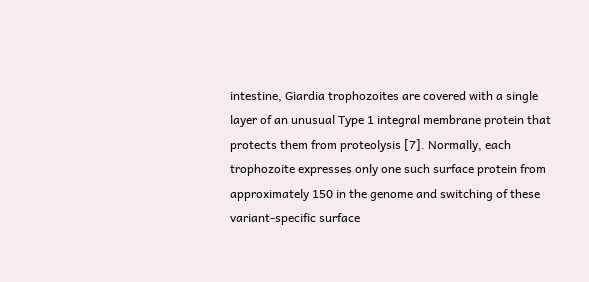intestine, Giardia trophozoites are covered with a single layer of an unusual Type 1 integral membrane protein that protects them from proteolysis [7]. Normally, each trophozoite expresses only one such surface protein from approximately 150 in the genome and switching of these variant-specific surface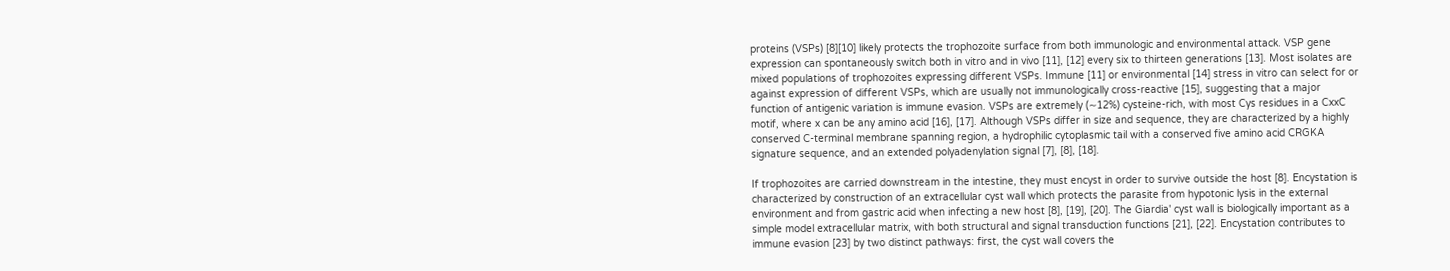proteins (VSPs) [8][10] likely protects the trophozoite surface from both immunologic and environmental attack. VSP gene expression can spontaneously switch both in vitro and in vivo [11], [12] every six to thirteen generations [13]. Most isolates are mixed populations of trophozoites expressing different VSPs. Immune [11] or environmental [14] stress in vitro can select for or against expression of different VSPs, which are usually not immunologically cross-reactive [15], suggesting that a major function of antigenic variation is immune evasion. VSPs are extremely (∼12%) cysteine-rich, with most Cys residues in a CxxC motif, where x can be any amino acid [16], [17]. Although VSPs differ in size and sequence, they are characterized by a highly conserved C-terminal membrane spanning region, a hydrophilic cytoplasmic tail with a conserved five amino acid CRGKA signature sequence, and an extended polyadenylation signal [7], [8], [18].

If trophozoites are carried downstream in the intestine, they must encyst in order to survive outside the host [8]. Encystation is characterized by construction of an extracellular cyst wall which protects the parasite from hypotonic lysis in the external environment and from gastric acid when infecting a new host [8], [19], [20]. The Giardia' cyst wall is biologically important as a simple model extracellular matrix, with both structural and signal transduction functions [21], [22]. Encystation contributes to immune evasion [23] by two distinct pathways: first, the cyst wall covers the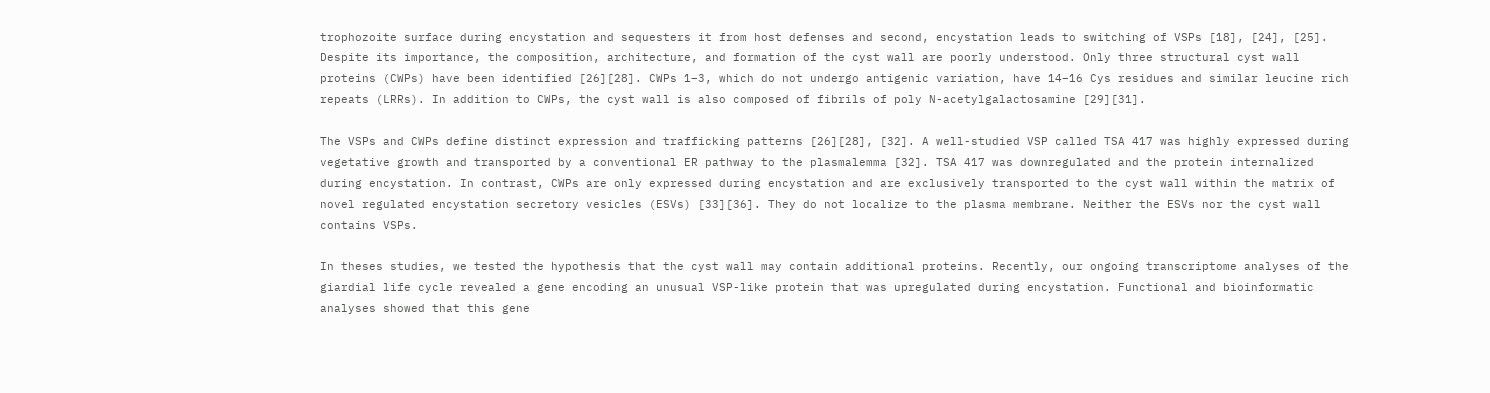trophozoite surface during encystation and sequesters it from host defenses and second, encystation leads to switching of VSPs [18], [24], [25]. Despite its importance, the composition, architecture, and formation of the cyst wall are poorly understood. Only three structural cyst wall proteins (CWPs) have been identified [26][28]. CWPs 1–3, which do not undergo antigenic variation, have 14–16 Cys residues and similar leucine rich repeats (LRRs). In addition to CWPs, the cyst wall is also composed of fibrils of poly N-acetylgalactosamine [29][31].

The VSPs and CWPs define distinct expression and trafficking patterns [26][28], [32]. A well-studied VSP called TSA 417 was highly expressed during vegetative growth and transported by a conventional ER pathway to the plasmalemma [32]. TSA 417 was downregulated and the protein internalized during encystation. In contrast, CWPs are only expressed during encystation and are exclusively transported to the cyst wall within the matrix of novel regulated encystation secretory vesicles (ESVs) [33][36]. They do not localize to the plasma membrane. Neither the ESVs nor the cyst wall contains VSPs.

In theses studies, we tested the hypothesis that the cyst wall may contain additional proteins. Recently, our ongoing transcriptome analyses of the giardial life cycle revealed a gene encoding an unusual VSP-like protein that was upregulated during encystation. Functional and bioinformatic analyses showed that this gene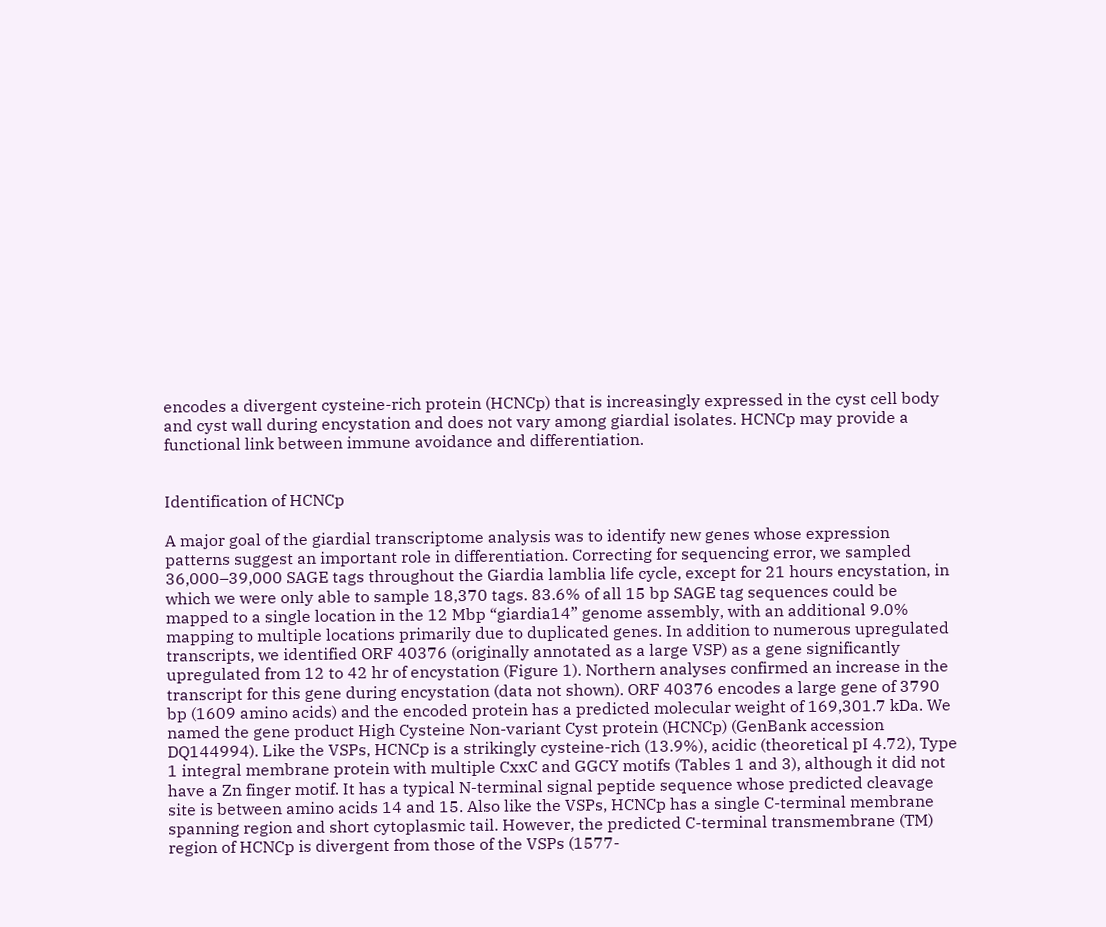encodes a divergent cysteine-rich protein (HCNCp) that is increasingly expressed in the cyst cell body and cyst wall during encystation and does not vary among giardial isolates. HCNCp may provide a functional link between immune avoidance and differentiation.


Identification of HCNCp

A major goal of the giardial transcriptome analysis was to identify new genes whose expression patterns suggest an important role in differentiation. Correcting for sequencing error, we sampled 36,000–39,000 SAGE tags throughout the Giardia lamblia life cycle, except for 21 hours encystation, in which we were only able to sample 18,370 tags. 83.6% of all 15 bp SAGE tag sequences could be mapped to a single location in the 12 Mbp “giardia14” genome assembly, with an additional 9.0% mapping to multiple locations primarily due to duplicated genes. In addition to numerous upregulated transcripts, we identified ORF 40376 (originally annotated as a large VSP) as a gene significantly upregulated from 12 to 42 hr of encystation (Figure 1). Northern analyses confirmed an increase in the transcript for this gene during encystation (data not shown). ORF 40376 encodes a large gene of 3790 bp (1609 amino acids) and the encoded protein has a predicted molecular weight of 169,301.7 kDa. We named the gene product High Cysteine Non-variant Cyst protein (HCNCp) (GenBank accession DQ144994). Like the VSPs, HCNCp is a strikingly cysteine-rich (13.9%), acidic (theoretical pI 4.72), Type 1 integral membrane protein with multiple CxxC and GGCY motifs (Tables 1 and 3), although it did not have a Zn finger motif. It has a typical N-terminal signal peptide sequence whose predicted cleavage site is between amino acids 14 and 15. Also like the VSPs, HCNCp has a single C-terminal membrane spanning region and short cytoplasmic tail. However, the predicted C-terminal transmembrane (TM) region of HCNCp is divergent from those of the VSPs (1577-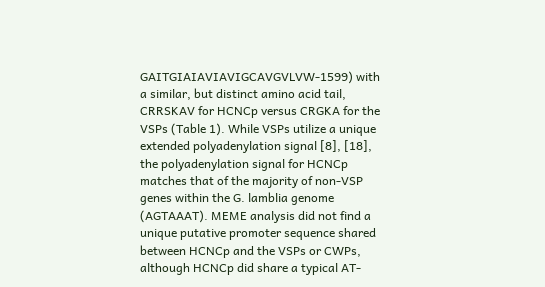GAITGIAIAVIAVIGCAVGVLVW-1599) with a similar, but distinct amino acid tail, CRRSKAV for HCNCp versus CRGKA for the VSPs (Table 1). While VSPs utilize a unique extended polyadenylation signal [8], [18], the polyadenylation signal for HCNCp matches that of the majority of non-VSP genes within the G. lamblia genome (AGTAAAT). MEME analysis did not find a unique putative promoter sequence shared between HCNCp and the VSPs or CWPs, although HCNCp did share a typical AT-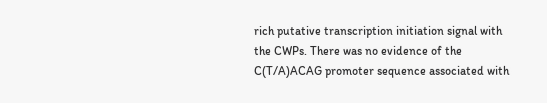rich putative transcription initiation signal with the CWPs. There was no evidence of the C(T/A)ACAG promoter sequence associated with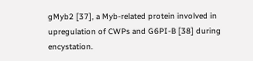gMyb2 [37], a Myb-related protein involved in upregulation of CWPs and G6PI-B [38] during encystation.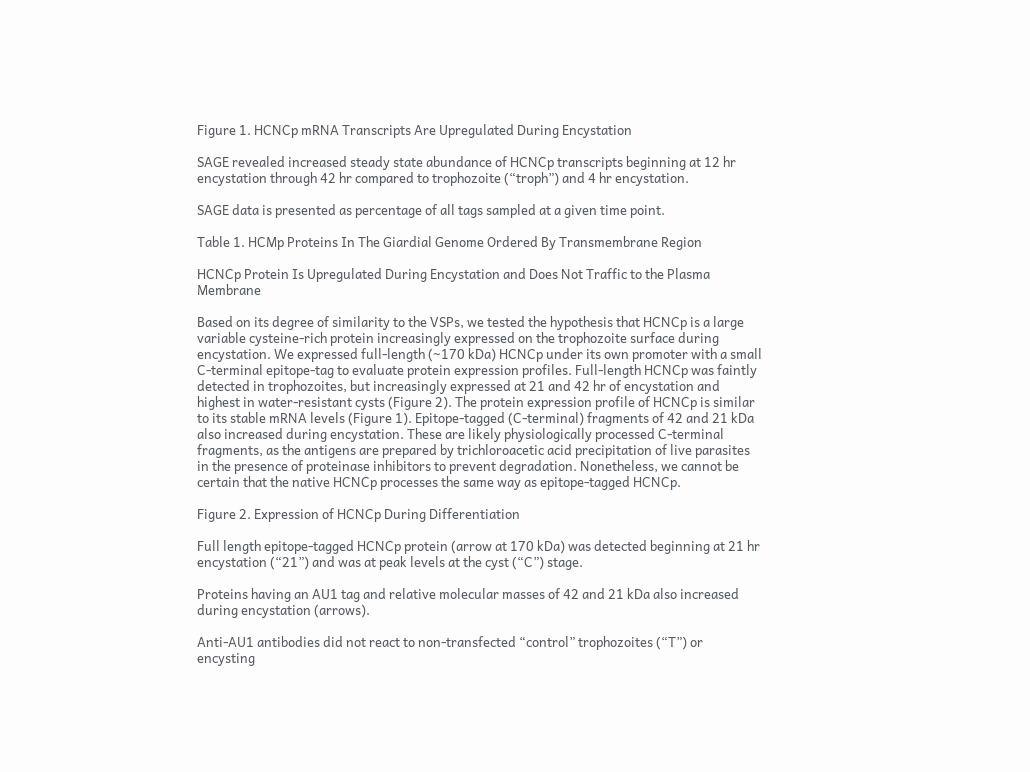Figure 1. HCNCp mRNA Transcripts Are Upregulated During Encystation

SAGE revealed increased steady state abundance of HCNCp transcripts beginning at 12 hr encystation through 42 hr compared to trophozoite (“troph”) and 4 hr encystation.

SAGE data is presented as percentage of all tags sampled at a given time point.

Table 1. HCMp Proteins In The Giardial Genome Ordered By Transmembrane Region

HCNCp Protein Is Upregulated During Encystation and Does Not Traffic to the Plasma Membrane

Based on its degree of similarity to the VSPs, we tested the hypothesis that HCNCp is a large variable cysteine-rich protein increasingly expressed on the trophozoite surface during encystation. We expressed full-length (∼170 kDa) HCNCp under its own promoter with a small C-terminal epitope-tag to evaluate protein expression profiles. Full-length HCNCp was faintly detected in trophozoites, but increasingly expressed at 21 and 42 hr of encystation and highest in water-resistant cysts (Figure 2). The protein expression profile of HCNCp is similar to its stable mRNA levels (Figure 1). Epitope-tagged (C-terminal) fragments of 42 and 21 kDa also increased during encystation. These are likely physiologically processed C-terminal fragments, as the antigens are prepared by trichloroacetic acid precipitation of live parasites in the presence of proteinase inhibitors to prevent degradation. Nonetheless, we cannot be certain that the native HCNCp processes the same way as epitope-tagged HCNCp.

Figure 2. Expression of HCNCp During Differentiation

Full length epitope-tagged HCNCp protein (arrow at 170 kDa) was detected beginning at 21 hr encystation (“21”) and was at peak levels at the cyst (“C”) stage.

Proteins having an AU1 tag and relative molecular masses of 42 and 21 kDa also increased during encystation (arrows).

Anti-AU1 antibodies did not react to non-transfected “control” trophozoites (“T”) or encysting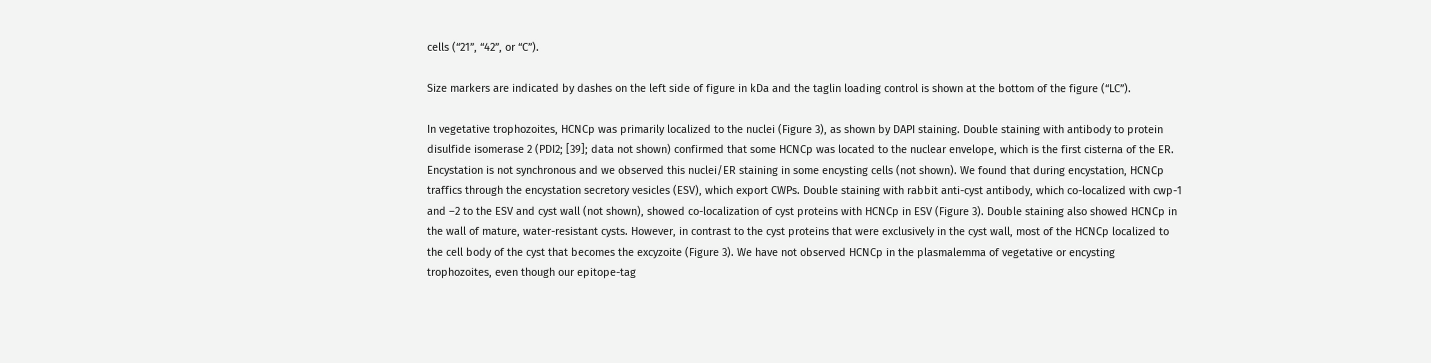cells (“21”, “42”, or “C”).

Size markers are indicated by dashes on the left side of figure in kDa and the taglin loading control is shown at the bottom of the figure (“LC”).

In vegetative trophozoites, HCNCp was primarily localized to the nuclei (Figure 3), as shown by DAPI staining. Double staining with antibody to protein disulfide isomerase 2 (PDI2; [39]; data not shown) confirmed that some HCNCp was located to the nuclear envelope, which is the first cisterna of the ER. Encystation is not synchronous and we observed this nuclei/ER staining in some encysting cells (not shown). We found that during encystation, HCNCp traffics through the encystation secretory vesicles (ESV), which export CWPs. Double staining with rabbit anti-cyst antibody, which co-localized with cwp-1 and –2 to the ESV and cyst wall (not shown), showed co-localization of cyst proteins with HCNCp in ESV (Figure 3). Double staining also showed HCNCp in the wall of mature, water-resistant cysts. However, in contrast to the cyst proteins that were exclusively in the cyst wall, most of the HCNCp localized to the cell body of the cyst that becomes the excyzoite (Figure 3). We have not observed HCNCp in the plasmalemma of vegetative or encysting trophozoites, even though our epitope-tag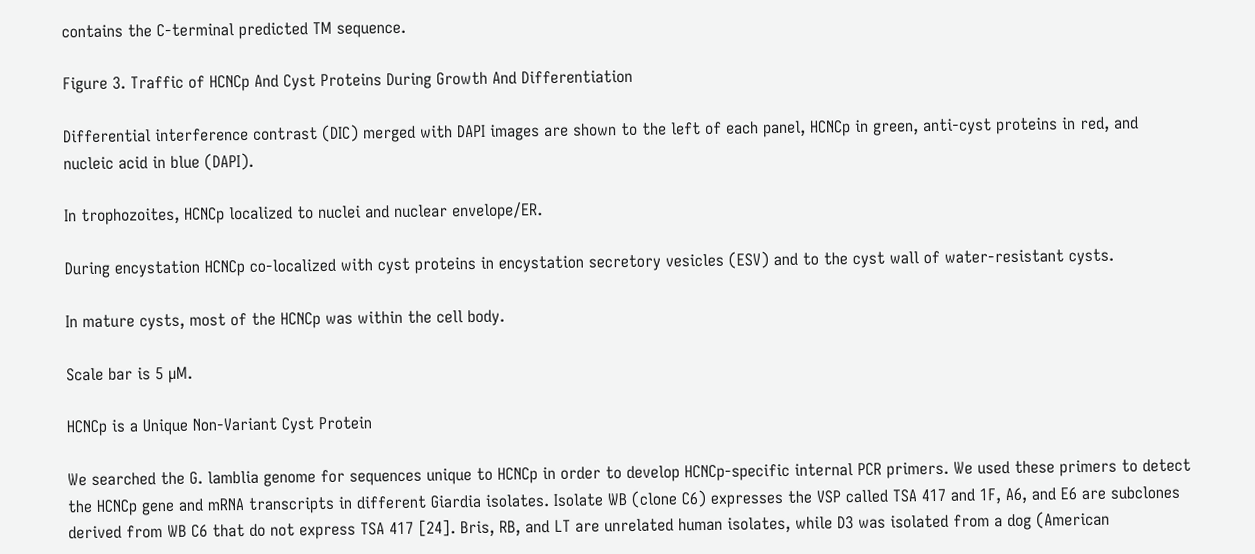contains the C-terminal predicted TM sequence.

Figure 3. Traffic of HCNCp And Cyst Proteins During Growth And Differentiation

Differential interference contrast (DIC) merged with DAPI images are shown to the left of each panel, HCNCp in green, anti-cyst proteins in red, and nucleic acid in blue (DAPI).

In trophozoites, HCNCp localized to nuclei and nuclear envelope/ER.

During encystation HCNCp co-localized with cyst proteins in encystation secretory vesicles (ESV) and to the cyst wall of water-resistant cysts.

In mature cysts, most of the HCNCp was within the cell body.

Scale bar is 5 µM.

HCNCp is a Unique Non-Variant Cyst Protein

We searched the G. lamblia genome for sequences unique to HCNCp in order to develop HCNCp-specific internal PCR primers. We used these primers to detect the HCNCp gene and mRNA transcripts in different Giardia isolates. Isolate WB (clone C6) expresses the VSP called TSA 417 and 1F, A6, and E6 are subclones derived from WB C6 that do not express TSA 417 [24]. Bris, RB, and LT are unrelated human isolates, while D3 was isolated from a dog (American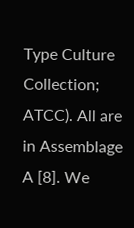Type Culture Collection; ATCC). All are in Assemblage A [8]. We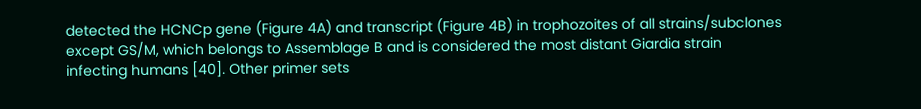detected the HCNCp gene (Figure 4A) and transcript (Figure 4B) in trophozoites of all strains/subclones except GS/M, which belongs to Assemblage B and is considered the most distant Giardia strain infecting humans [40]. Other primer sets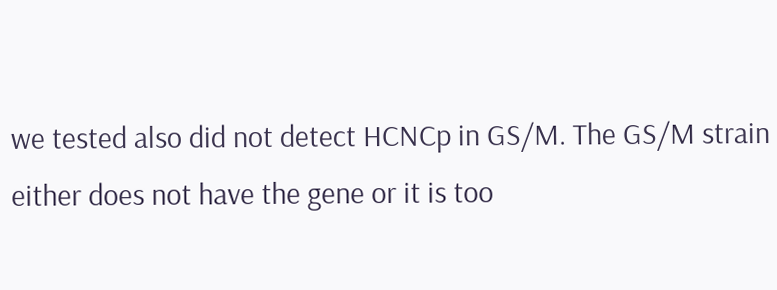we tested also did not detect HCNCp in GS/M. The GS/M strain either does not have the gene or it is too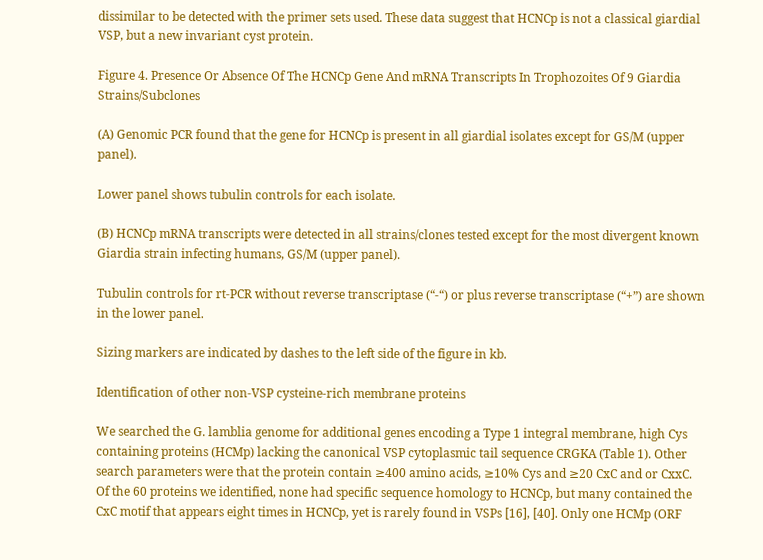dissimilar to be detected with the primer sets used. These data suggest that HCNCp is not a classical giardial VSP, but a new invariant cyst protein.

Figure 4. Presence Or Absence Of The HCNCp Gene And mRNA Transcripts In Trophozoites Of 9 Giardia Strains/Subclones

(A) Genomic PCR found that the gene for HCNCp is present in all giardial isolates except for GS/M (upper panel).

Lower panel shows tubulin controls for each isolate.

(B) HCNCp mRNA transcripts were detected in all strains/clones tested except for the most divergent known Giardia strain infecting humans, GS/M (upper panel).

Tubulin controls for rt-PCR without reverse transcriptase (“-“) or plus reverse transcriptase (“+”) are shown in the lower panel.

Sizing markers are indicated by dashes to the left side of the figure in kb.

Identification of other non-VSP cysteine-rich membrane proteins

We searched the G. lamblia genome for additional genes encoding a Type 1 integral membrane, high Cys containing proteins (HCMp) lacking the canonical VSP cytoplasmic tail sequence CRGKA (Table 1). Other search parameters were that the protein contain ≥400 amino acids, ≥10% Cys and ≥20 CxC and or CxxC. Of the 60 proteins we identified, none had specific sequence homology to HCNCp, but many contained the CxC motif that appears eight times in HCNCp, yet is rarely found in VSPs [16], [40]. Only one HCMp (ORF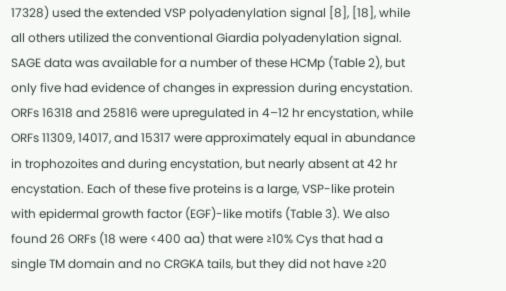17328) used the extended VSP polyadenylation signal [8], [18], while all others utilized the conventional Giardia polyadenylation signal. SAGE data was available for a number of these HCMp (Table 2), but only five had evidence of changes in expression during encystation. ORFs 16318 and 25816 were upregulated in 4–12 hr encystation, while ORFs 11309, 14017, and 15317 were approximately equal in abundance in trophozoites and during encystation, but nearly absent at 42 hr encystation. Each of these five proteins is a large, VSP-like protein with epidermal growth factor (EGF)-like motifs (Table 3). We also found 26 ORFs (18 were <400 aa) that were ≥10% Cys that had a single TM domain and no CRGKA tails, but they did not have ≥20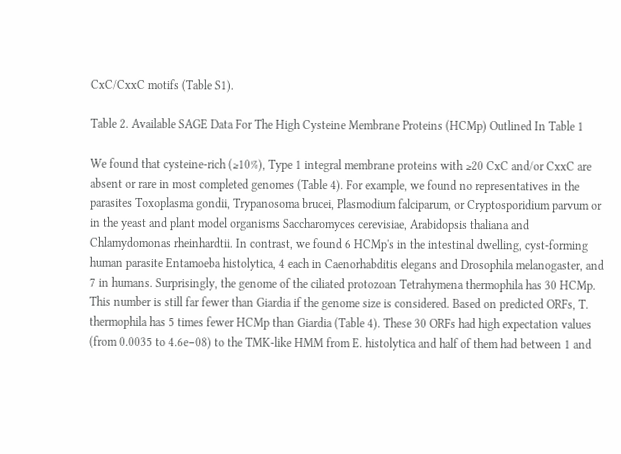CxC/CxxC motifs (Table S1).

Table 2. Available SAGE Data For The High Cysteine Membrane Proteins (HCMp) Outlined In Table 1

We found that cysteine-rich (≥10%), Type 1 integral membrane proteins with ≥20 CxC and/or CxxC are absent or rare in most completed genomes (Table 4). For example, we found no representatives in the parasites Toxoplasma gondii, Trypanosoma brucei, Plasmodium falciparum, or Cryptosporidium parvum or in the yeast and plant model organisms Saccharomyces cerevisiae, Arabidopsis thaliana and Chlamydomonas rheinhardtii. In contrast, we found 6 HCMp's in the intestinal dwelling, cyst-forming human parasite Entamoeba histolytica, 4 each in Caenorhabditis elegans and Drosophila melanogaster, and 7 in humans. Surprisingly, the genome of the ciliated protozoan Tetrahymena thermophila has 30 HCMp. This number is still far fewer than Giardia if the genome size is considered. Based on predicted ORFs, T. thermophila has 5 times fewer HCMp than Giardia (Table 4). These 30 ORFs had high expectation values (from 0.0035 to 4.6e−08) to the TMK-like HMM from E. histolytica and half of them had between 1 and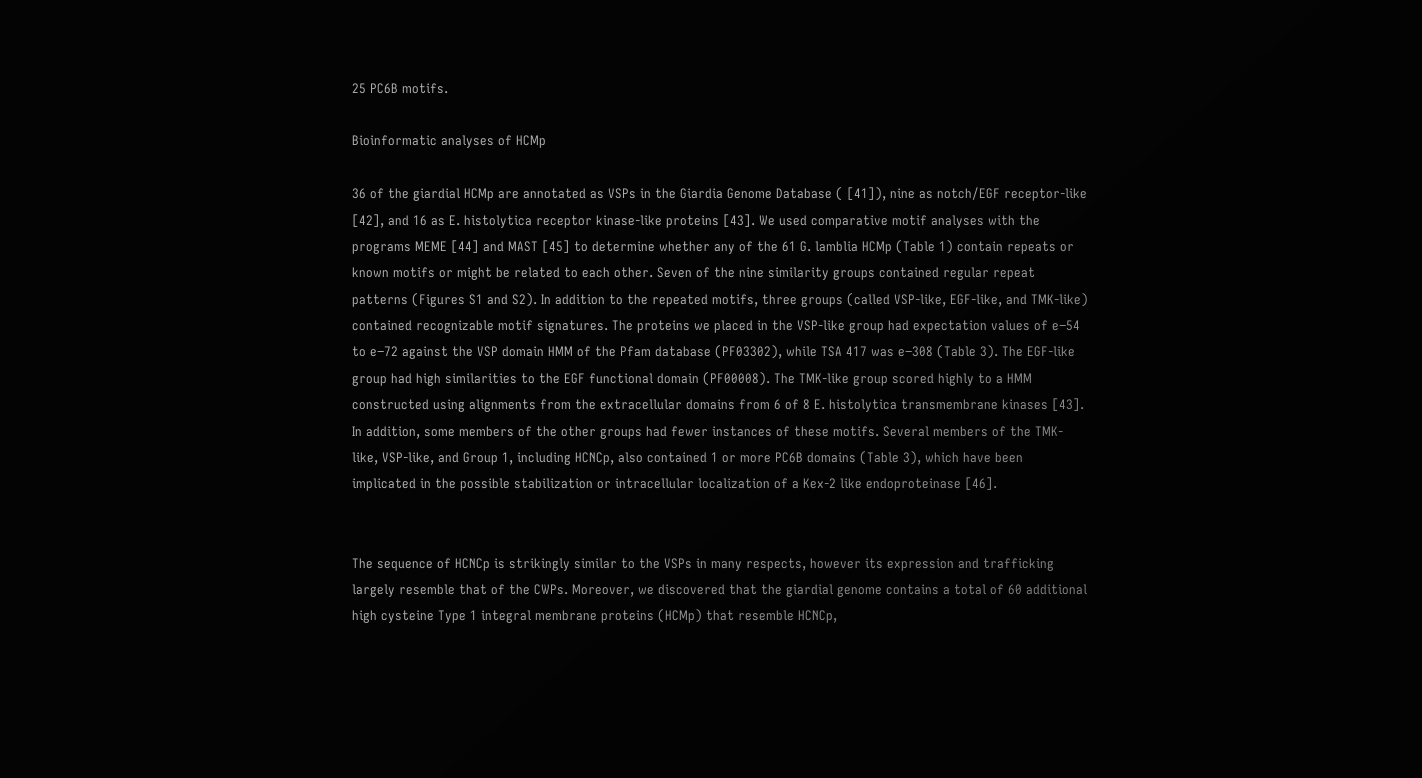25 PC6B motifs.

Bioinformatic analyses of HCMp

36 of the giardial HCMp are annotated as VSPs in the Giardia Genome Database ( [41]), nine as notch/EGF receptor-like [42], and 16 as E. histolytica receptor kinase-like proteins [43]. We used comparative motif analyses with the programs MEME [44] and MAST [45] to determine whether any of the 61 G. lamblia HCMp (Table 1) contain repeats or known motifs or might be related to each other. Seven of the nine similarity groups contained regular repeat patterns (Figures S1 and S2). In addition to the repeated motifs, three groups (called VSP-like, EGF-like, and TMK-like) contained recognizable motif signatures. The proteins we placed in the VSP-like group had expectation values of e−54 to e−72 against the VSP domain HMM of the Pfam database (PF03302), while TSA 417 was e−308 (Table 3). The EGF-like group had high similarities to the EGF functional domain (PF00008). The TMK-like group scored highly to a HMM constructed using alignments from the extracellular domains from 6 of 8 E. histolytica transmembrane kinases [43]. In addition, some members of the other groups had fewer instances of these motifs. Several members of the TMK-like, VSP-like, and Group 1, including HCNCp, also contained 1 or more PC6B domains (Table 3), which have been implicated in the possible stabilization or intracellular localization of a Kex-2 like endoproteinase [46].


The sequence of HCNCp is strikingly similar to the VSPs in many respects, however its expression and trafficking largely resemble that of the CWPs. Moreover, we discovered that the giardial genome contains a total of 60 additional high cysteine Type 1 integral membrane proteins (HCMp) that resemble HCNCp,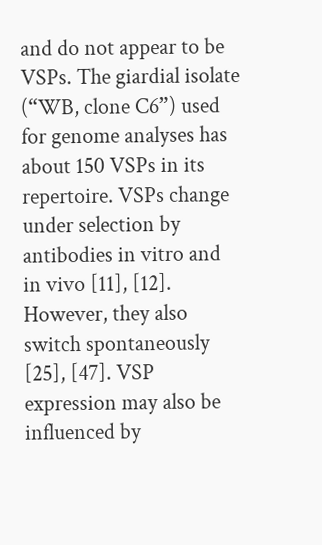and do not appear to be VSPs. The giardial isolate (“WB, clone C6”) used for genome analyses has about 150 VSPs in its repertoire. VSPs change under selection by antibodies in vitro and in vivo [11], [12]. However, they also switch spontaneously [25], [47]. VSP expression may also be influenced by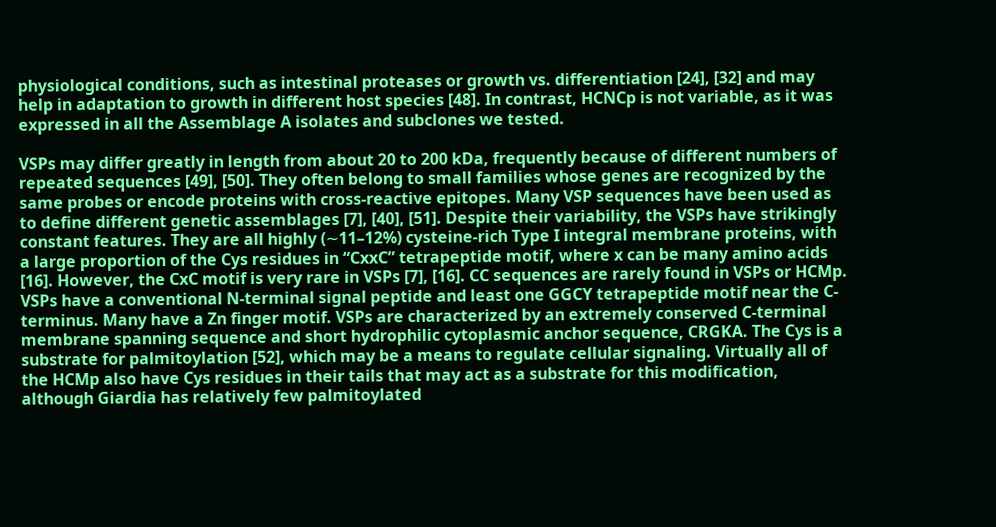physiological conditions, such as intestinal proteases or growth vs. differentiation [24], [32] and may help in adaptation to growth in different host species [48]. In contrast, HCNCp is not variable, as it was expressed in all the Assemblage A isolates and subclones we tested.

VSPs may differ greatly in length from about 20 to 200 kDa, frequently because of different numbers of repeated sequences [49], [50]. They often belong to small families whose genes are recognized by the same probes or encode proteins with cross-reactive epitopes. Many VSP sequences have been used as to define different genetic assemblages [7], [40], [51]. Despite their variability, the VSPs have strikingly constant features. They are all highly (∼11–12%) cysteine-rich Type I integral membrane proteins, with a large proportion of the Cys residues in “CxxC” tetrapeptide motif, where x can be many amino acids [16]. However, the CxC motif is very rare in VSPs [7], [16]. CC sequences are rarely found in VSPs or HCMp. VSPs have a conventional N-terminal signal peptide and least one GGCY tetrapeptide motif near the C-terminus. Many have a Zn finger motif. VSPs are characterized by an extremely conserved C-terminal membrane spanning sequence and short hydrophilic cytoplasmic anchor sequence, CRGKA. The Cys is a substrate for palmitoylation [52], which may be a means to regulate cellular signaling. Virtually all of the HCMp also have Cys residues in their tails that may act as a substrate for this modification, although Giardia has relatively few palmitoylated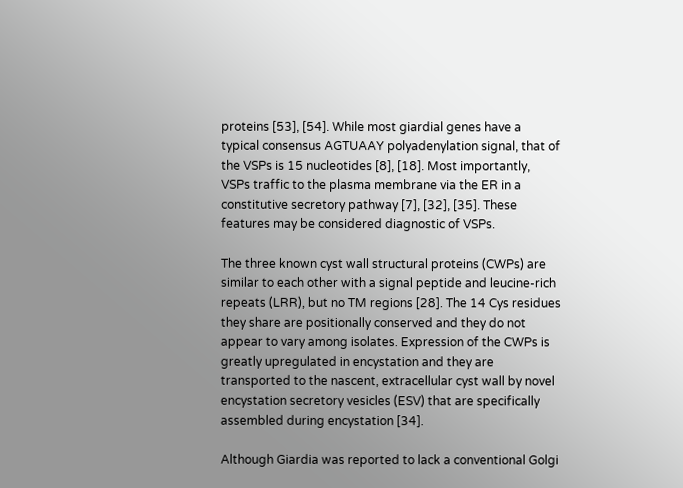proteins [53], [54]. While most giardial genes have a typical consensus AGTUAAY polyadenylation signal, that of the VSPs is 15 nucleotides [8], [18]. Most importantly, VSPs traffic to the plasma membrane via the ER in a constitutive secretory pathway [7], [32], [35]. These features may be considered diagnostic of VSPs.

The three known cyst wall structural proteins (CWPs) are similar to each other with a signal peptide and leucine-rich repeats (LRR), but no TM regions [28]. The 14 Cys residues they share are positionally conserved and they do not appear to vary among isolates. Expression of the CWPs is greatly upregulated in encystation and they are transported to the nascent, extracellular cyst wall by novel encystation secretory vesicles (ESV) that are specifically assembled during encystation [34].

Although Giardia was reported to lack a conventional Golgi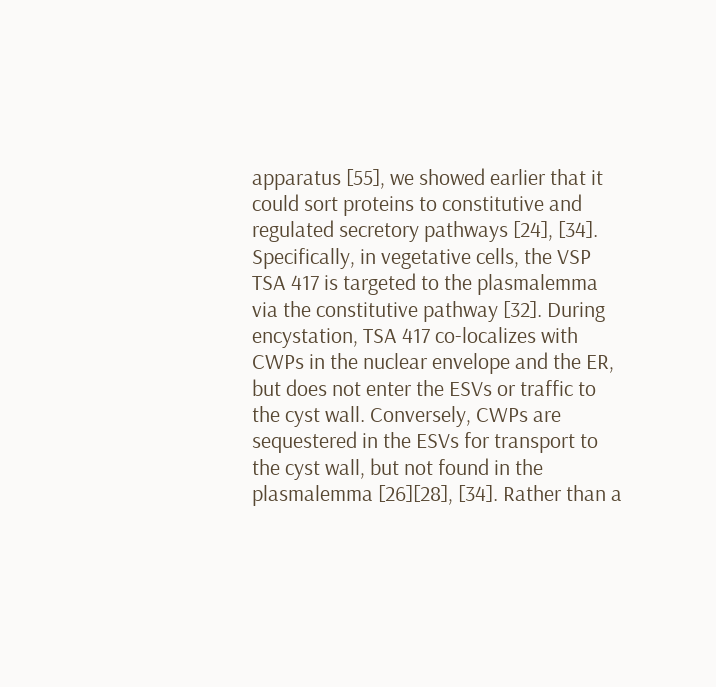apparatus [55], we showed earlier that it could sort proteins to constitutive and regulated secretory pathways [24], [34]. Specifically, in vegetative cells, the VSP TSA 417 is targeted to the plasmalemma via the constitutive pathway [32]. During encystation, TSA 417 co-localizes with CWPs in the nuclear envelope and the ER, but does not enter the ESVs or traffic to the cyst wall. Conversely, CWPs are sequestered in the ESVs for transport to the cyst wall, but not found in the plasmalemma [26][28], [34]. Rather than a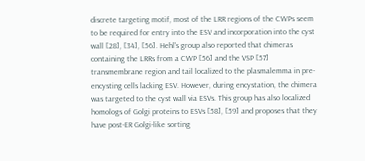discrete targeting motif, most of the LRR regions of the CWPs seem to be required for entry into the ESV and incorporation into the cyst wall [28], [34], [56]. Hehl's group also reported that chimeras containing the LRRs from a CWP [56] and the VSP [57] transmembrane region and tail localized to the plasmalemma in pre-encysting cells lacking ESV. However, during encystation, the chimera was targeted to the cyst wall via ESVs. This group has also localized homologs of Golgi proteins to ESVs [58], [59] and proposes that they have post-ER Golgi-like sorting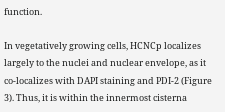function.

In vegetatively growing cells, HCNCp localizes largely to the nuclei and nuclear envelope, as it co-localizes with DAPI staining and PDI-2 (Figure 3). Thus, it is within the innermost cisterna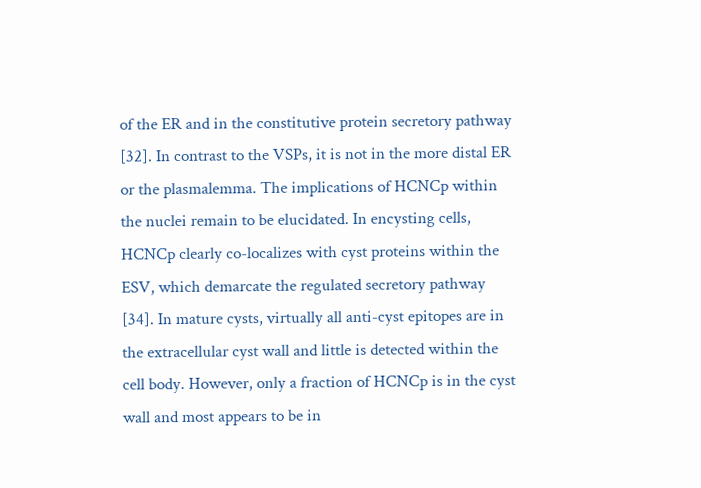of the ER and in the constitutive protein secretory pathway [32]. In contrast to the VSPs, it is not in the more distal ER or the plasmalemma. The implications of HCNCp within the nuclei remain to be elucidated. In encysting cells, HCNCp clearly co-localizes with cyst proteins within the ESV, which demarcate the regulated secretory pathway [34]. In mature cysts, virtually all anti-cyst epitopes are in the extracellular cyst wall and little is detected within the cell body. However, only a fraction of HCNCp is in the cyst wall and most appears to be in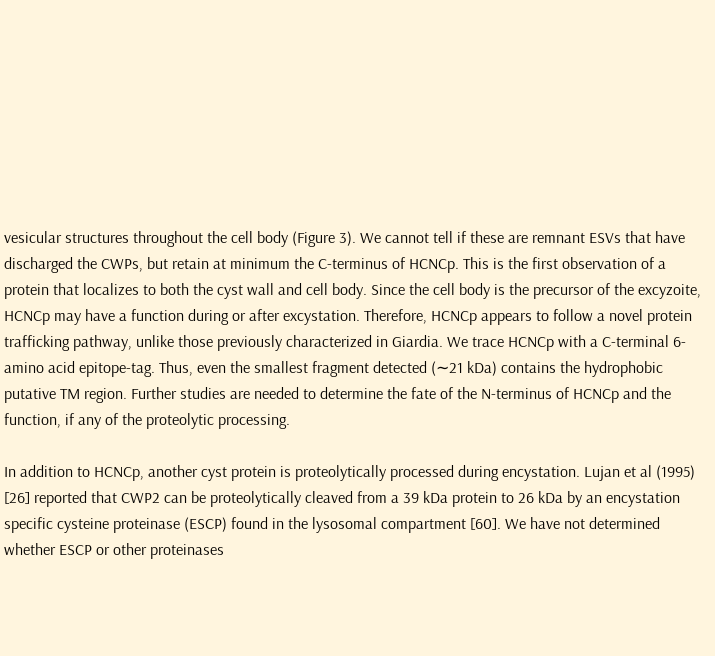vesicular structures throughout the cell body (Figure 3). We cannot tell if these are remnant ESVs that have discharged the CWPs, but retain at minimum the C-terminus of HCNCp. This is the first observation of a protein that localizes to both the cyst wall and cell body. Since the cell body is the precursor of the excyzoite, HCNCp may have a function during or after excystation. Therefore, HCNCp appears to follow a novel protein trafficking pathway, unlike those previously characterized in Giardia. We trace HCNCp with a C-terminal 6-amino acid epitope-tag. Thus, even the smallest fragment detected (∼21 kDa) contains the hydrophobic putative TM region. Further studies are needed to determine the fate of the N-terminus of HCNCp and the function, if any of the proteolytic processing.

In addition to HCNCp, another cyst protein is proteolytically processed during encystation. Lujan et al (1995) [26] reported that CWP2 can be proteolytically cleaved from a 39 kDa protein to 26 kDa by an encystation specific cysteine proteinase (ESCP) found in the lysosomal compartment [60]. We have not determined whether ESCP or other proteinases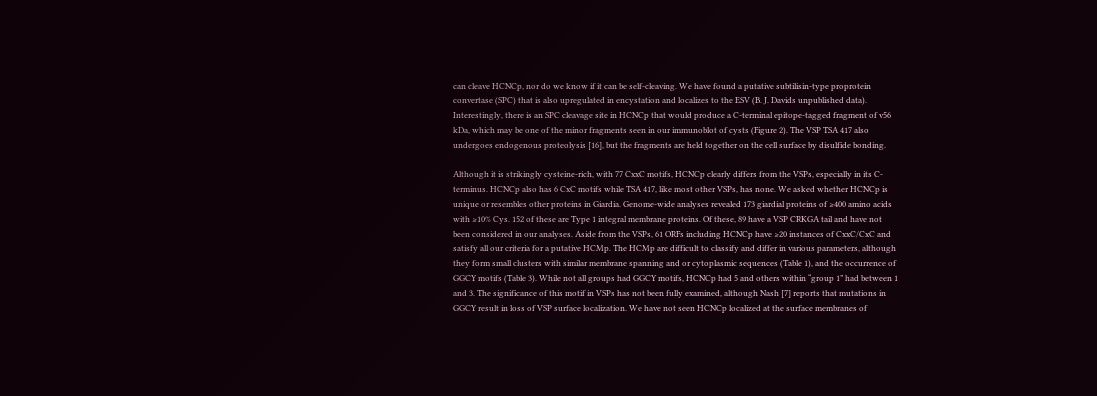can cleave HCNCp, nor do we know if it can be self-cleaving. We have found a putative subtilisin-type proprotein convertase (SPC) that is also upregulated in encystation and localizes to the ESV (B. J. Davids unpublished data). Interestingly, there is an SPC cleavage site in HCNCp that would produce a C-terminal epitope-tagged fragment of v56 kDa, which may be one of the minor fragments seen in our immunoblot of cysts (Figure 2). The VSP TSA 417 also undergoes endogenous proteolysis [16], but the fragments are held together on the cell surface by disulfide bonding.

Although it is strikingly cysteine-rich, with 77 CxxC motifs, HCNCp clearly differs from the VSPs, especially in its C-terminus. HCNCp also has 6 CxC motifs while TSA 417, like most other VSPs, has none. We asked whether HCNCp is unique or resembles other proteins in Giardia. Genome-wide analyses revealed 173 giardial proteins of ≥400 amino acids with ≥10% Cys. 152 of these are Type 1 integral membrane proteins. Of these, 89 have a VSP CRKGA tail and have not been considered in our analyses. Aside from the VSPs, 61 ORFs including HCNCp have ≥20 instances of CxxC/CxC and satisfy all our criteria for a putative HCMp. The HCMp are difficult to classify and differ in various parameters, although they form small clusters with similar membrane spanning and or cytoplasmic sequences (Table 1), and the occurrence of GGCY motifs (Table 3). While not all groups had GGCY motifs, HCNCp had 5 and others within “group 1” had between 1 and 3. The significance of this motif in VSPs has not been fully examined, although Nash [7] reports that mutations in GGCY result in loss of VSP surface localization. We have not seen HCNCp localized at the surface membranes of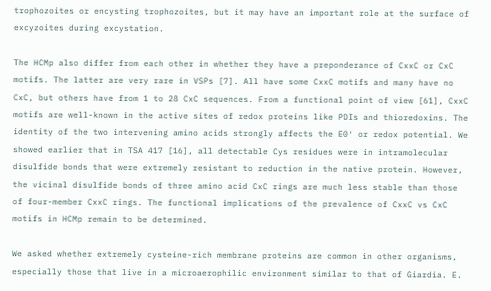trophozoites or encysting trophozoites, but it may have an important role at the surface of excyzoites during excystation.

The HCMp also differ from each other in whether they have a preponderance of CxxC or CxC motifs. The latter are very rare in VSPs [7]. All have some CxxC motifs and many have no CxC, but others have from 1 to 28 CxC sequences. From a functional point of view [61], CxxC motifs are well-known in the active sites of redox proteins like PDIs and thioredoxins. The identity of the two intervening amino acids strongly affects the E0′ or redox potential. We showed earlier that in TSA 417 [16], all detectable Cys residues were in intramolecular disulfide bonds that were extremely resistant to reduction in the native protein. However, the vicinal disulfide bonds of three amino acid CxC rings are much less stable than those of four-member CxxC rings. The functional implications of the prevalence of CxxC vs CxC motifs in HCMp remain to be determined.

We asked whether extremely cysteine-rich membrane proteins are common in other organisms, especially those that live in a microaerophilic environment similar to that of Giardia. E.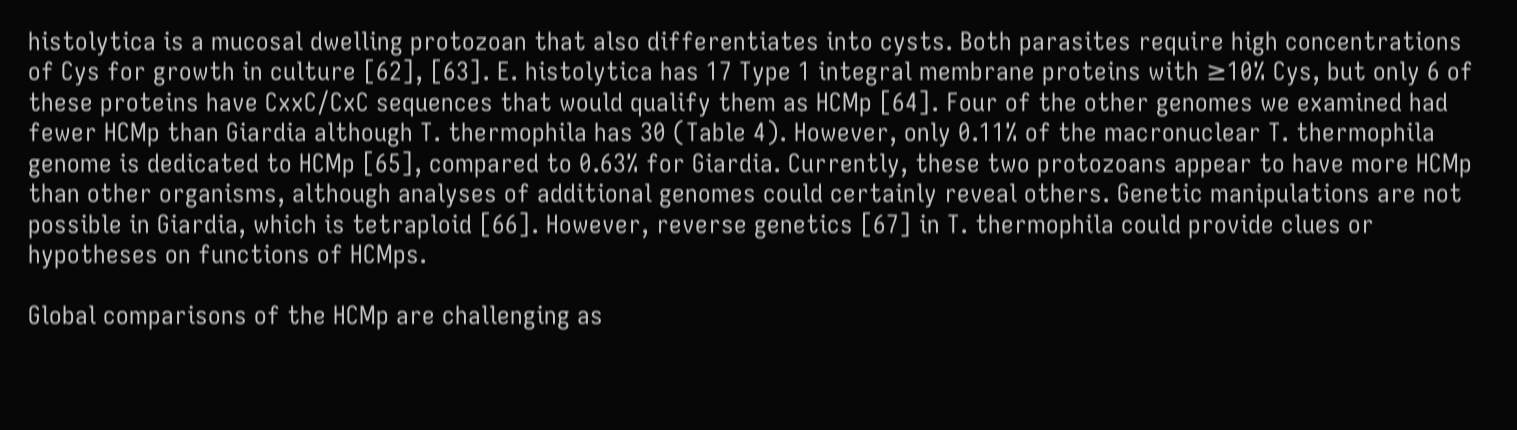histolytica is a mucosal dwelling protozoan that also differentiates into cysts. Both parasites require high concentrations of Cys for growth in culture [62], [63]. E. histolytica has 17 Type 1 integral membrane proteins with ≥10% Cys, but only 6 of these proteins have CxxC/CxC sequences that would qualify them as HCMp [64]. Four of the other genomes we examined had fewer HCMp than Giardia although T. thermophila has 30 (Table 4). However, only 0.11% of the macronuclear T. thermophila genome is dedicated to HCMp [65], compared to 0.63% for Giardia. Currently, these two protozoans appear to have more HCMp than other organisms, although analyses of additional genomes could certainly reveal others. Genetic manipulations are not possible in Giardia, which is tetraploid [66]. However, reverse genetics [67] in T. thermophila could provide clues or hypotheses on functions of HCMps.

Global comparisons of the HCMp are challenging as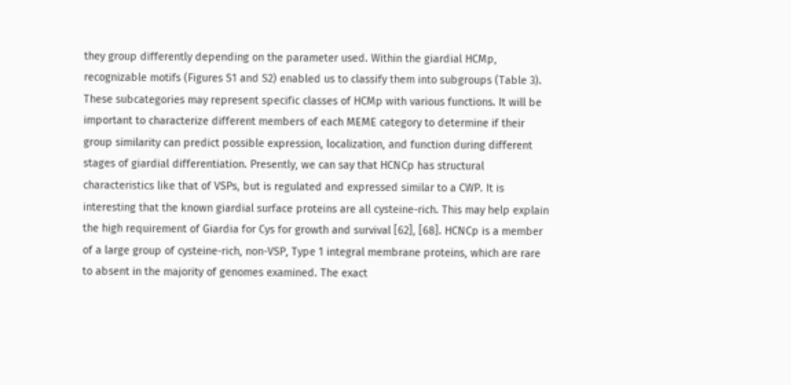they group differently depending on the parameter used. Within the giardial HCMp, recognizable motifs (Figures S1 and S2) enabled us to classify them into subgroups (Table 3). These subcategories may represent specific classes of HCMp with various functions. It will be important to characterize different members of each MEME category to determine if their group similarity can predict possible expression, localization, and function during different stages of giardial differentiation. Presently, we can say that HCNCp has structural characteristics like that of VSPs, but is regulated and expressed similar to a CWP. It is interesting that the known giardial surface proteins are all cysteine-rich. This may help explain the high requirement of Giardia for Cys for growth and survival [62], [68]. HCNCp is a member of a large group of cysteine-rich, non-VSP, Type 1 integral membrane proteins, which are rare to absent in the majority of genomes examined. The exact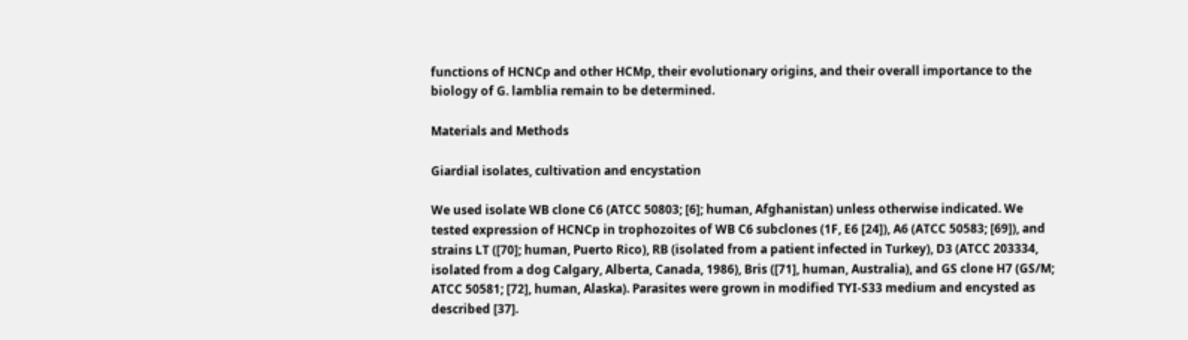functions of HCNCp and other HCMp, their evolutionary origins, and their overall importance to the biology of G. lamblia remain to be determined.

Materials and Methods

Giardial isolates, cultivation and encystation

We used isolate WB clone C6 (ATCC 50803; [6]; human, Afghanistan) unless otherwise indicated. We tested expression of HCNCp in trophozoites of WB C6 subclones (1F, E6 [24]), A6 (ATCC 50583; [69]), and strains LT ([70]; human, Puerto Rico), RB (isolated from a patient infected in Turkey), D3 (ATCC 203334, isolated from a dog Calgary, Alberta, Canada, 1986), Bris ([71], human, Australia), and GS clone H7 (GS/M; ATCC 50581; [72], human, Alaska). Parasites were grown in modified TYI-S33 medium and encysted as described [37].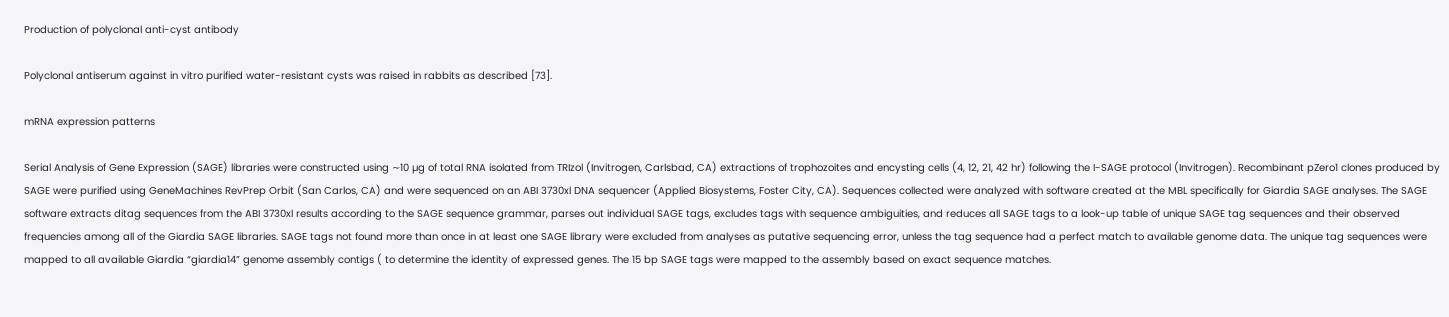Production of polyclonal anti-cyst antibody

Polyclonal antiserum against in vitro purified water-resistant cysts was raised in rabbits as described [73].

mRNA expression patterns

Serial Analysis of Gene Expression (SAGE) libraries were constructed using ∼10 µg of total RNA isolated from TRIzol (Invitrogen, Carlsbad, CA) extractions of trophozoites and encysting cells (4, 12, 21, 42 hr) following the I-SAGE protocol (Invitrogen). Recombinant pZero1 clones produced by SAGE were purified using GeneMachines RevPrep Orbit (San Carlos, CA) and were sequenced on an ABI 3730xl DNA sequencer (Applied Biosystems, Foster City, CA). Sequences collected were analyzed with software created at the MBL specifically for Giardia SAGE analyses. The SAGE software extracts ditag sequences from the ABI 3730xl results according to the SAGE sequence grammar, parses out individual SAGE tags, excludes tags with sequence ambiguities, and reduces all SAGE tags to a look-up table of unique SAGE tag sequences and their observed frequencies among all of the Giardia SAGE libraries. SAGE tags not found more than once in at least one SAGE library were excluded from analyses as putative sequencing error, unless the tag sequence had a perfect match to available genome data. The unique tag sequences were mapped to all available Giardia “giardia14” genome assembly contigs ( to determine the identity of expressed genes. The 15 bp SAGE tags were mapped to the assembly based on exact sequence matches.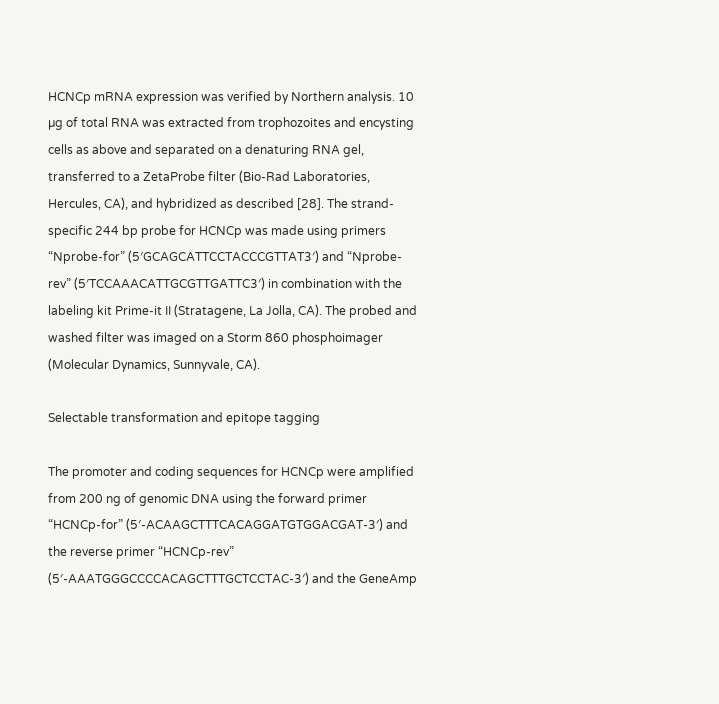HCNCp mRNA expression was verified by Northern analysis. 10 µg of total RNA was extracted from trophozoites and encysting cells as above and separated on a denaturing RNA gel, transferred to a ZetaProbe filter (Bio-Rad Laboratories, Hercules, CA), and hybridized as described [28]. The strand-specific 244 bp probe for HCNCp was made using primers “Nprobe-for” (5′GCAGCATTCCTACCCGTTAT3′) and “Nprobe-rev” (5′TCCAAACATTGCGTTGATTC3′) in combination with the labeling kit Prime-it II (Stratagene, La Jolla, CA). The probed and washed filter was imaged on a Storm 860 phosphoimager (Molecular Dynamics, Sunnyvale, CA).

Selectable transformation and epitope tagging

The promoter and coding sequences for HCNCp were amplified from 200 ng of genomic DNA using the forward primer “HCNCp-for” (5′-ACAAGCTTTCACAGGATGTGGACGAT-3′) and the reverse primer “HCNCp-rev” (5′-AAATGGGCCCCACAGCTTTGCTCCTAC-3′) and the GeneAmp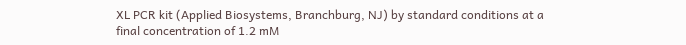XL PCR kit (Applied Biosystems, Branchburg, NJ) by standard conditions at a final concentration of 1.2 mM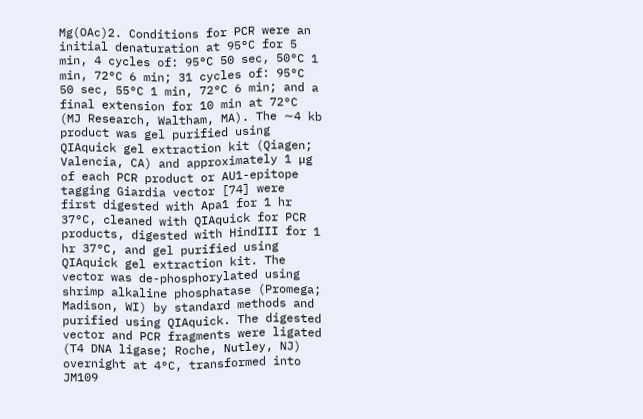Mg(OAc)2. Conditions for PCR were an initial denaturation at 95°C for 5 min, 4 cycles of: 95°C 50 sec, 50°C 1 min, 72°C 6 min; 31 cycles of: 95°C 50 sec, 55°C 1 min, 72°C 6 min; and a final extension for 10 min at 72°C (MJ Research, Waltham, MA). The ∼4 kb product was gel purified using QIAquick gel extraction kit (Qiagen; Valencia, CA) and approximately 1 µg of each PCR product or AU1-epitope tagging Giardia vector [74] were first digested with Apa1 for 1 hr 37°C, cleaned with QIAquick for PCR products, digested with HindIII for 1 hr 37°C, and gel purified using QIAquick gel extraction kit. The vector was de-phosphorylated using shrimp alkaline phosphatase (Promega; Madison, WI) by standard methods and purified using QIAquick. The digested vector and PCR fragments were ligated (T4 DNA ligase; Roche, Nutley, NJ) overnight at 4°C, transformed into JM109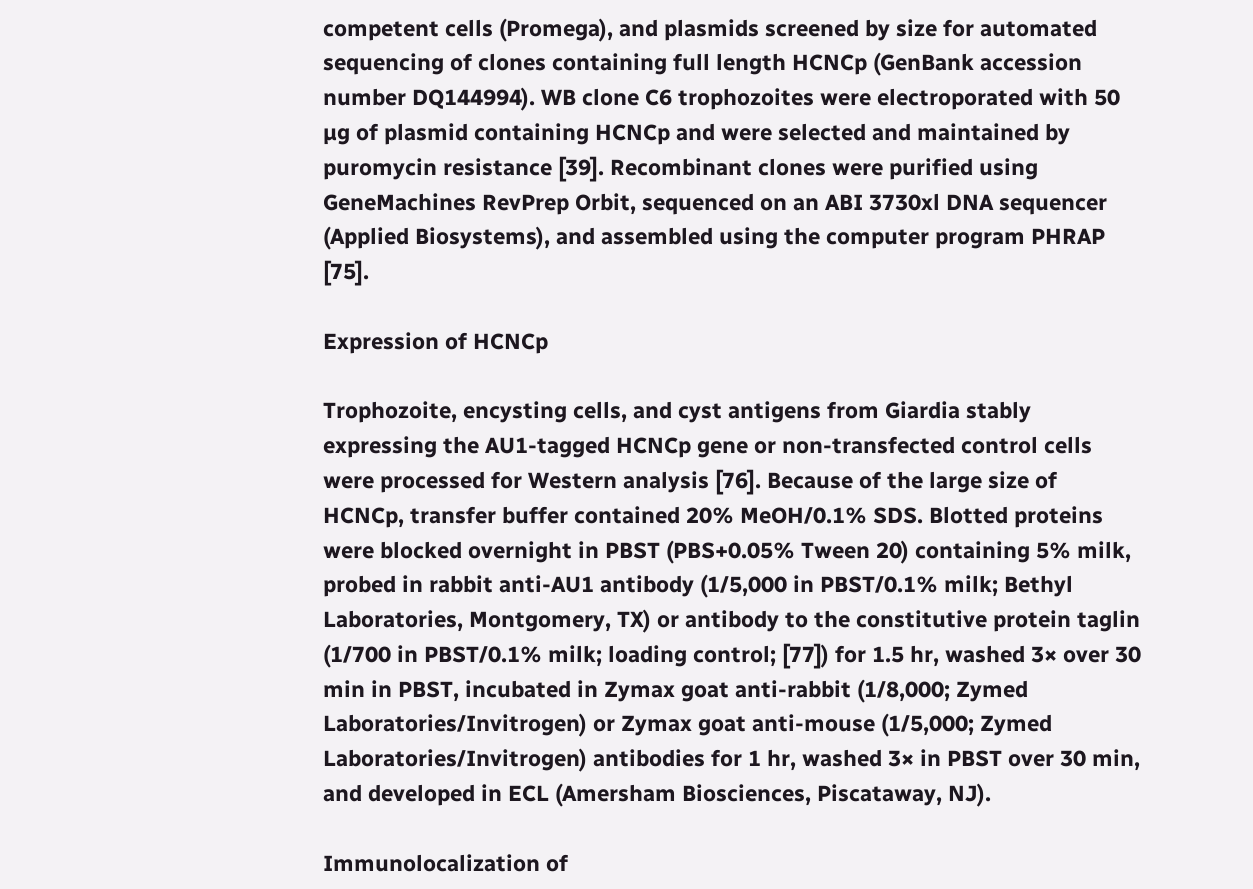competent cells (Promega), and plasmids screened by size for automated sequencing of clones containing full length HCNCp (GenBank accession number DQ144994). WB clone C6 trophozoites were electroporated with 50 µg of plasmid containing HCNCp and were selected and maintained by puromycin resistance [39]. Recombinant clones were purified using GeneMachines RevPrep Orbit, sequenced on an ABI 3730xl DNA sequencer (Applied Biosystems), and assembled using the computer program PHRAP [75].

Expression of HCNCp

Trophozoite, encysting cells, and cyst antigens from Giardia stably expressing the AU1-tagged HCNCp gene or non-transfected control cells were processed for Western analysis [76]. Because of the large size of HCNCp, transfer buffer contained 20% MeOH/0.1% SDS. Blotted proteins were blocked overnight in PBST (PBS+0.05% Tween 20) containing 5% milk, probed in rabbit anti-AU1 antibody (1/5,000 in PBST/0.1% milk; Bethyl Laboratories, Montgomery, TX) or antibody to the constitutive protein taglin (1/700 in PBST/0.1% milk; loading control; [77]) for 1.5 hr, washed 3× over 30 min in PBST, incubated in Zymax goat anti-rabbit (1/8,000; Zymed Laboratories/Invitrogen) or Zymax goat anti-mouse (1/5,000; Zymed Laboratories/Invitrogen) antibodies for 1 hr, washed 3× in PBST over 30 min, and developed in ECL (Amersham Biosciences, Piscataway, NJ).

Immunolocalization of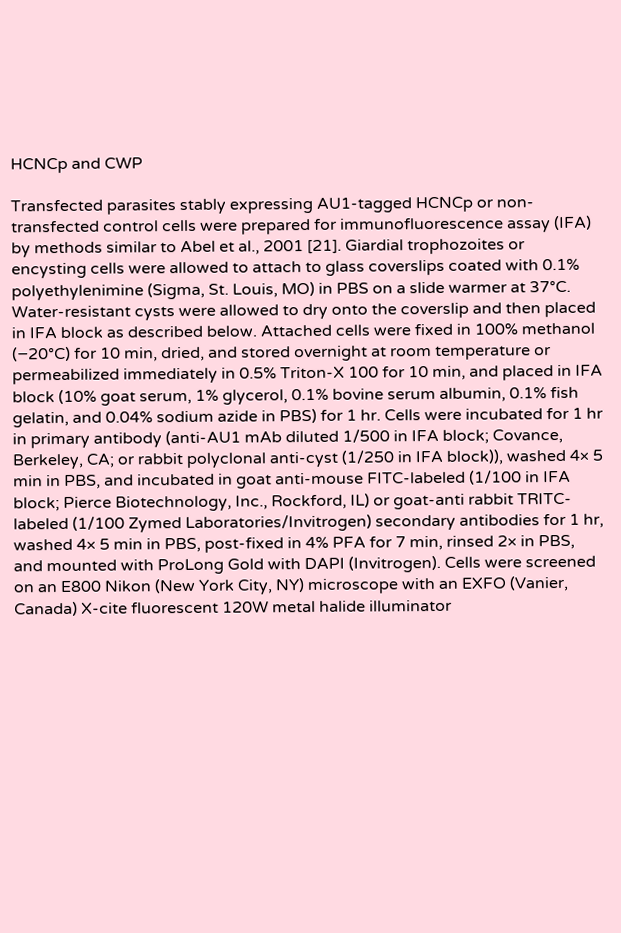HCNCp and CWP

Transfected parasites stably expressing AU1-tagged HCNCp or non-transfected control cells were prepared for immunofluorescence assay (IFA) by methods similar to Abel et al., 2001 [21]. Giardial trophozoites or encysting cells were allowed to attach to glass coverslips coated with 0.1% polyethylenimine (Sigma, St. Louis, MO) in PBS on a slide warmer at 37°C. Water-resistant cysts were allowed to dry onto the coverslip and then placed in IFA block as described below. Attached cells were fixed in 100% methanol (−20°C) for 10 min, dried, and stored overnight at room temperature or permeabilized immediately in 0.5% Triton-X 100 for 10 min, and placed in IFA block (10% goat serum, 1% glycerol, 0.1% bovine serum albumin, 0.1% fish gelatin, and 0.04% sodium azide in PBS) for 1 hr. Cells were incubated for 1 hr in primary antibody (anti-AU1 mAb diluted 1/500 in IFA block; Covance, Berkeley, CA; or rabbit polyclonal anti-cyst (1/250 in IFA block)), washed 4× 5 min in PBS, and incubated in goat anti-mouse FITC-labeled (1/100 in IFA block; Pierce Biotechnology, Inc., Rockford, IL) or goat-anti rabbit TRITC-labeled (1/100 Zymed Laboratories/Invitrogen) secondary antibodies for 1 hr, washed 4× 5 min in PBS, post-fixed in 4% PFA for 7 min, rinsed 2× in PBS, and mounted with ProLong Gold with DAPI (Invitrogen). Cells were screened on an E800 Nikon (New York City, NY) microscope with an EXFO (Vanier, Canada) X-cite fluorescent 120W metal halide illuminator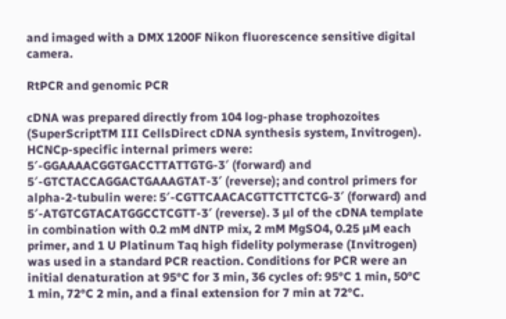and imaged with a DMX 1200F Nikon fluorescence sensitive digital camera.

RtPCR and genomic PCR

cDNA was prepared directly from 104 log-phase trophozoites (SuperScriptTM III CellsDirect cDNA synthesis system, Invitrogen). HCNCp-specific internal primers were: 5′-GGAAAACGGTGACCTTATTGTG-3′ (forward) and 5′-GTCTACCAGGACTGAAAGTAT-3′ (reverse); and control primers for alpha-2-tubulin were: 5′-CGTTCAACACGTTCTTCTCG-3′ (forward) and 5′-ATGTCGTACATGGCCTCGTT-3′ (reverse). 3 µl of the cDNA template in combination with 0.2 mM dNTP mix, 2 mM MgSO4, 0.25 µM each primer, and 1 U Platinum Taq high fidelity polymerase (Invitrogen) was used in a standard PCR reaction. Conditions for PCR were an initial denaturation at 95°C for 3 min, 36 cycles of: 95°C 1 min, 50°C 1 min, 72°C 2 min, and a final extension for 7 min at 72°C.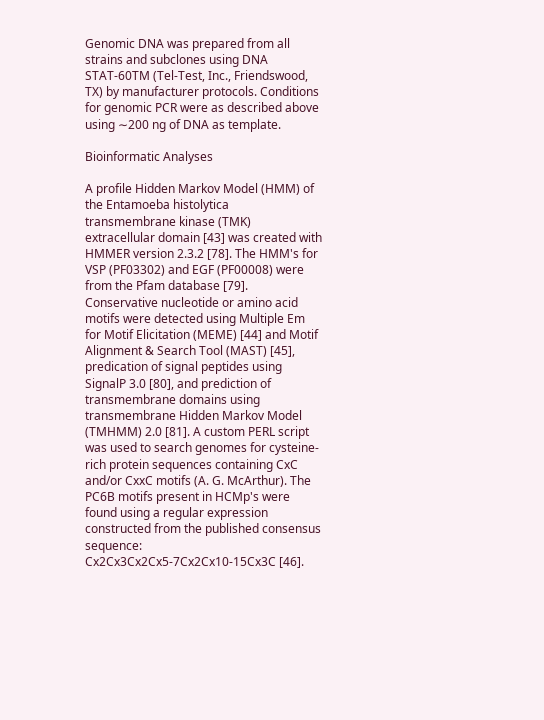Genomic DNA was prepared from all strains and subclones using DNA STAT-60TM (Tel-Test, Inc., Friendswood, TX) by manufacturer protocols. Conditions for genomic PCR were as described above using ∼200 ng of DNA as template.

Bioinformatic Analyses

A profile Hidden Markov Model (HMM) of the Entamoeba histolytica transmembrane kinase (TMK) extracellular domain [43] was created with HMMER version 2.3.2 [78]. The HMM's for VSP (PF03302) and EGF (PF00008) were from the Pfam database [79]. Conservative nucleotide or amino acid motifs were detected using Multiple Em for Motif Elicitation (MEME) [44] and Motif Alignment & Search Tool (MAST) [45], predication of signal peptides using SignalP 3.0 [80], and prediction of transmembrane domains using transmembrane Hidden Markov Model (TMHMM) 2.0 [81]. A custom PERL script was used to search genomes for cysteine-rich protein sequences containing CxC and/or CxxC motifs (A. G. McArthur). The PC6B motifs present in HCMp's were found using a regular expression constructed from the published consensus sequence: Cx2Cx3Cx2Cx5-7Cx2Cx10-15Cx3C [46].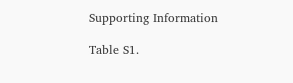Supporting Information

Table S1.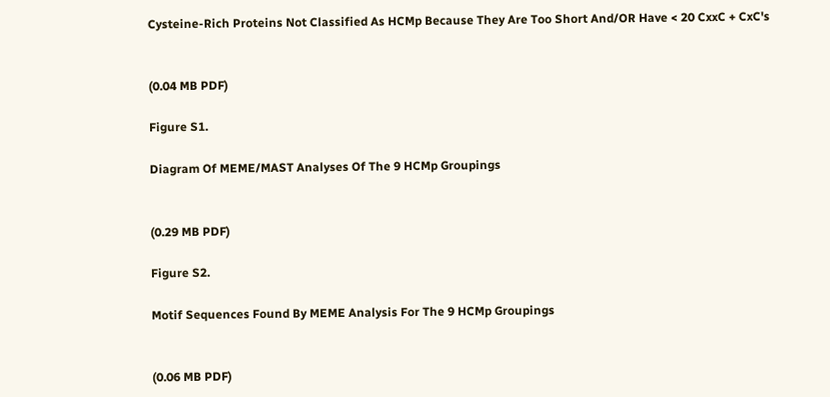Cysteine-Rich Proteins Not Classified As HCMp Because They Are Too Short And/OR Have < 20 CxxC + CxC's


(0.04 MB PDF)

Figure S1.

Diagram Of MEME/MAST Analyses Of The 9 HCMp Groupings


(0.29 MB PDF)

Figure S2.

Motif Sequences Found By MEME Analysis For The 9 HCMp Groupings


(0.06 MB PDF)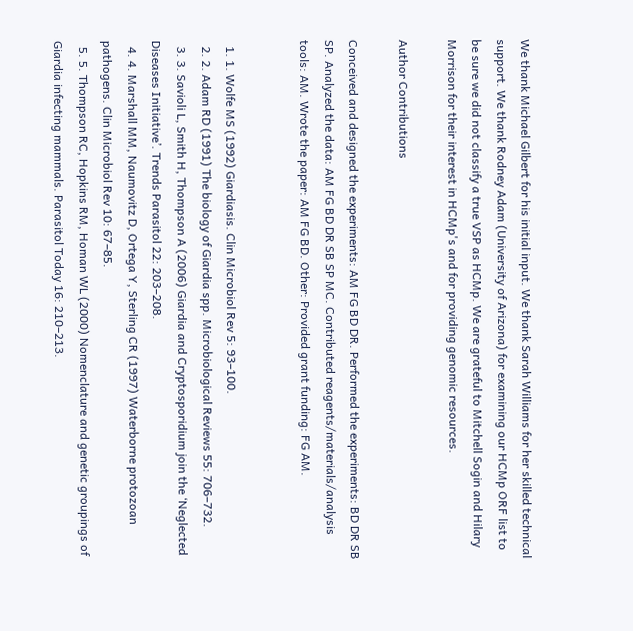We thank Michael Gilbert for his initial input. We thank Sarah Williams for her skilled technical support. We thank Rodney Adam (University of Arizona) for examining our HCMp ORF list to be sure we did not classify a true VSP as HCMp. We are grateful to Mitchell Sogin and Hilary Morrison for their interest in HCMp's and for providing genomic resources.

Author Contributions

Conceived and designed the experiments: AM FG BD DR. Performed the experiments: BD DR SB SP. Analyzed the data: AM FG BD DR SB SP MC. Contributed reagents/materials/analysis tools: AM. Wrote the paper: AM FG BD. Other: Provided grant funding: FG AM.


  1. 1. Wolfe MS (1992) Giardiasis. Clin Microbiol Rev 5: 93–100.
  2. 2. Adam RD (1991) The biology of Giardia spp. Microbiological Reviews 55: 706–732.
  3. 3. Savioli L, Smith H, Thompson A (2006) Giardia and Cryptosporidium join the ‘Neglected Diseases Initiative’. Trends Parasitol 22: 203–208.
  4. 4. Marshall MM, Naumovitz D, Ortega Y, Sterling CR (1997) Waterborne protozoan pathogens. Clin Microbiol Rev 10: 67–85.
  5. 5. Thompson RC, Hopkins RM, Homan WL (2000) Nomenclature and genetic groupings of Giardia infecting mammals. Parasitol Today 16: 210–213.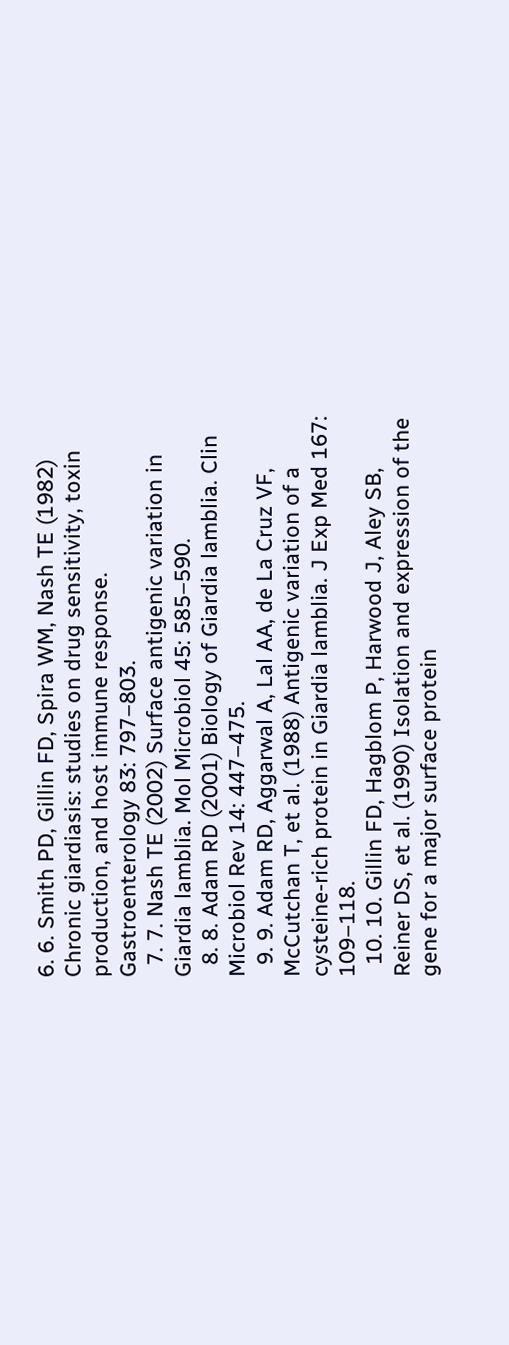6. 6. Smith PD, Gillin FD, Spira WM, Nash TE (1982) Chronic giardiasis: studies on drug sensitivity, toxin production, and host immune response. Gastroenterology 83: 797–803.
  7. 7. Nash TE (2002) Surface antigenic variation in Giardia lamblia. Mol Microbiol 45: 585–590.
  8. 8. Adam RD (2001) Biology of Giardia lamblia. Clin Microbiol Rev 14: 447–475.
  9. 9. Adam RD, Aggarwal A, Lal AA, de La Cruz VF, McCutchan T, et al. (1988) Antigenic variation of a cysteine-rich protein in Giardia lamblia. J Exp Med 167: 109–118.
  10. 10. Gillin FD, Hagblom P, Harwood J, Aley SB, Reiner DS, et al. (1990) Isolation and expression of the gene for a major surface protein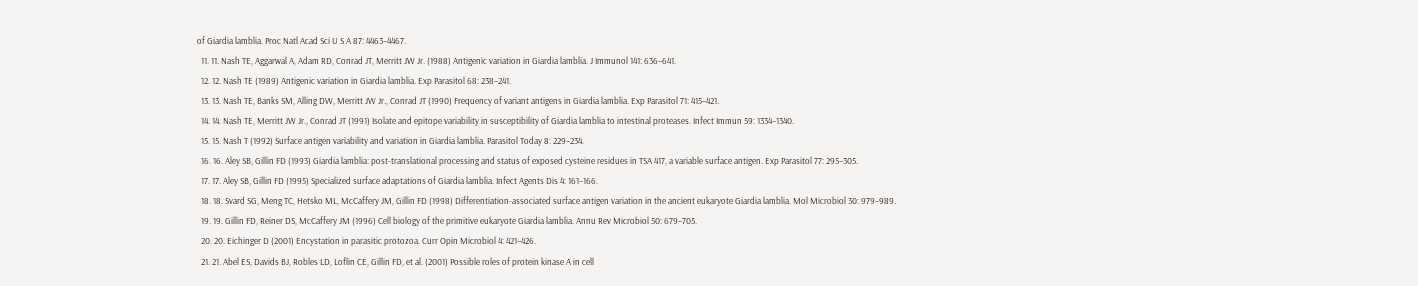of Giardia lamblia. Proc Natl Acad Sci U S A 87: 4463–4467.
  11. 11. Nash TE, Aggarwal A, Adam RD, Conrad JT, Merritt JW Jr. (1988) Antigenic variation in Giardia lamblia. J Immunol 141: 636–641.
  12. 12. Nash TE (1989) Antigenic variation in Giardia lamblia. Exp Parasitol 68: 238–241.
  13. 13. Nash TE, Banks SM, Alling DW, Merritt JW Jr., Conrad JT (1990) Frequency of variant antigens in Giardia lamblia. Exp Parasitol 71: 415–421.
  14. 14. Nash TE, Merritt JW Jr., Conrad JT (1991) Isolate and epitope variability in susceptibility of Giardia lamblia to intestinal proteases. Infect Immun 59: 1334–1340.
  15. 15. Nash T (1992) Surface antigen variability and variation in Giardia lamblia. Parasitol Today 8: 229–234.
  16. 16. Aley SB, Gillin FD (1993) Giardia lamblia: post-translational processing and status of exposed cysteine residues in TSA 417, a variable surface antigen. Exp Parasitol 77: 295–305.
  17. 17. Aley SB, Gillin FD (1995) Specialized surface adaptations of Giardia lamblia. Infect Agents Dis 4: 161–166.
  18. 18. Svard SG, Meng TC, Hetsko ML, McCaffery JM, Gillin FD (1998) Differentiation-associated surface antigen variation in the ancient eukaryote Giardia lamblia. Mol Microbiol 30: 979–989.
  19. 19. Gillin FD, Reiner DS, McCaffery JM (1996) Cell biology of the primitive eukaryote Giardia lamblia. Annu Rev Microbiol 50: 679–705.
  20. 20. Eichinger D (2001) Encystation in parasitic protozoa. Curr Opin Microbiol 4: 421–426.
  21. 21. Abel ES, Davids BJ, Robles LD, Loflin CE, Gillin FD, et al. (2001) Possible roles of protein kinase A in cell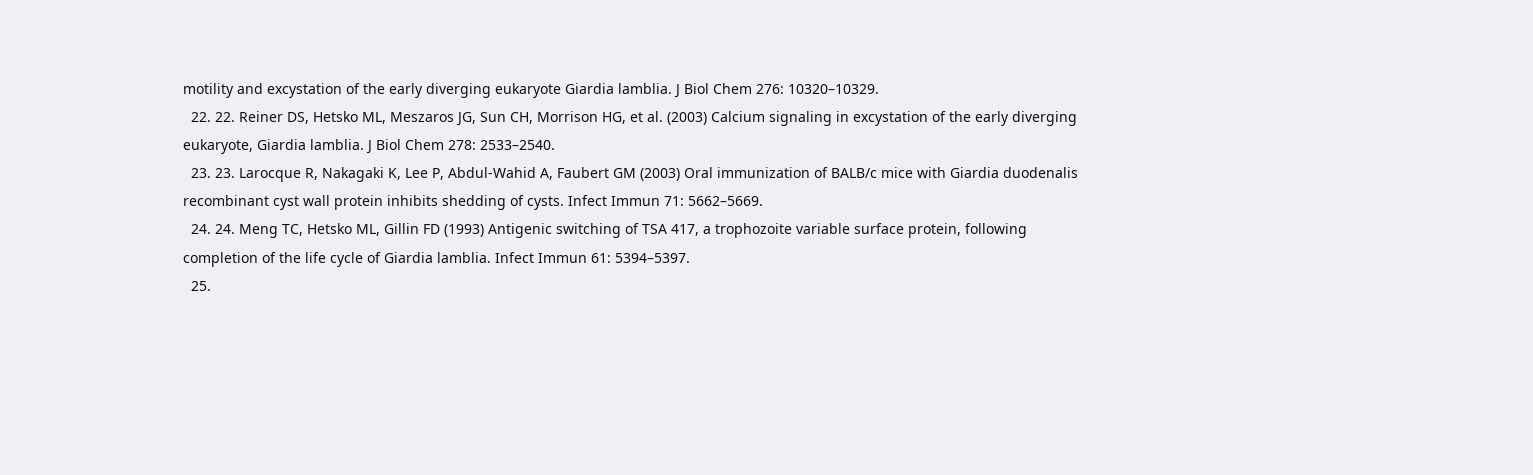motility and excystation of the early diverging eukaryote Giardia lamblia. J Biol Chem 276: 10320–10329.
  22. 22. Reiner DS, Hetsko ML, Meszaros JG, Sun CH, Morrison HG, et al. (2003) Calcium signaling in excystation of the early diverging eukaryote, Giardia lamblia. J Biol Chem 278: 2533–2540.
  23. 23. Larocque R, Nakagaki K, Lee P, Abdul-Wahid A, Faubert GM (2003) Oral immunization of BALB/c mice with Giardia duodenalis recombinant cyst wall protein inhibits shedding of cysts. Infect Immun 71: 5662–5669.
  24. 24. Meng TC, Hetsko ML, Gillin FD (1993) Antigenic switching of TSA 417, a trophozoite variable surface protein, following completion of the life cycle of Giardia lamblia. Infect Immun 61: 5394–5397.
  25.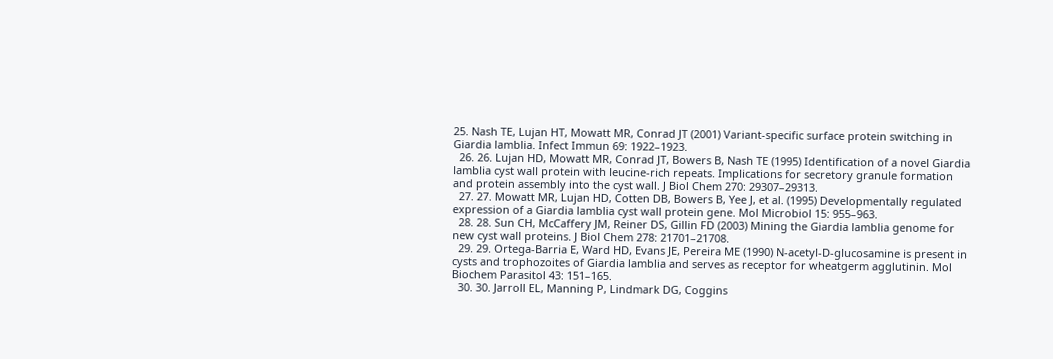25. Nash TE, Lujan HT, Mowatt MR, Conrad JT (2001) Variant-specific surface protein switching in Giardia lamblia. Infect Immun 69: 1922–1923.
  26. 26. Lujan HD, Mowatt MR, Conrad JT, Bowers B, Nash TE (1995) Identification of a novel Giardia lamblia cyst wall protein with leucine-rich repeats. Implications for secretory granule formation and protein assembly into the cyst wall. J Biol Chem 270: 29307–29313.
  27. 27. Mowatt MR, Lujan HD, Cotten DB, Bowers B, Yee J, et al. (1995) Developmentally regulated expression of a Giardia lamblia cyst wall protein gene. Mol Microbiol 15: 955–963.
  28. 28. Sun CH, McCaffery JM, Reiner DS, Gillin FD (2003) Mining the Giardia lamblia genome for new cyst wall proteins. J Biol Chem 278: 21701–21708.
  29. 29. Ortega-Barria E, Ward HD, Evans JE, Pereira ME (1990) N-acetyl-D-glucosamine is present in cysts and trophozoites of Giardia lamblia and serves as receptor for wheatgerm agglutinin. Mol Biochem Parasitol 43: 151–165.
  30. 30. Jarroll EL, Manning P, Lindmark DG, Coggins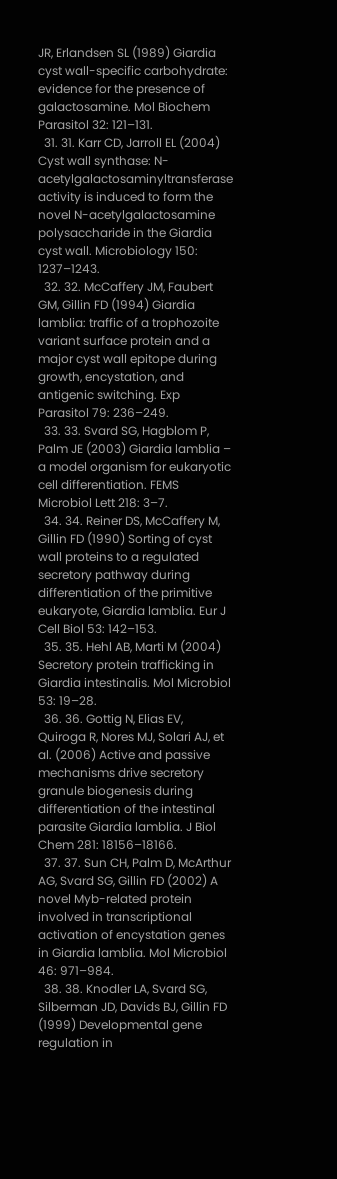JR, Erlandsen SL (1989) Giardia cyst wall-specific carbohydrate: evidence for the presence of galactosamine. Mol Biochem Parasitol 32: 121–131.
  31. 31. Karr CD, Jarroll EL (2004) Cyst wall synthase: N-acetylgalactosaminyltransferase activity is induced to form the novel N-acetylgalactosamine polysaccharide in the Giardia cyst wall. Microbiology 150: 1237–1243.
  32. 32. McCaffery JM, Faubert GM, Gillin FD (1994) Giardia lamblia: traffic of a trophozoite variant surface protein and a major cyst wall epitope during growth, encystation, and antigenic switching. Exp Parasitol 79: 236–249.
  33. 33. Svard SG, Hagblom P, Palm JE (2003) Giardia lamblia – a model organism for eukaryotic cell differentiation. FEMS Microbiol Lett 218: 3–7.
  34. 34. Reiner DS, McCaffery M, Gillin FD (1990) Sorting of cyst wall proteins to a regulated secretory pathway during differentiation of the primitive eukaryote, Giardia lamblia. Eur J Cell Biol 53: 142–153.
  35. 35. Hehl AB, Marti M (2004) Secretory protein trafficking in Giardia intestinalis. Mol Microbiol 53: 19–28.
  36. 36. Gottig N, Elias EV, Quiroga R, Nores MJ, Solari AJ, et al. (2006) Active and passive mechanisms drive secretory granule biogenesis during differentiation of the intestinal parasite Giardia lamblia. J Biol Chem 281: 18156–18166.
  37. 37. Sun CH, Palm D, McArthur AG, Svard SG, Gillin FD (2002) A novel Myb-related protein involved in transcriptional activation of encystation genes in Giardia lamblia. Mol Microbiol 46: 971–984.
  38. 38. Knodler LA, Svard SG, Silberman JD, Davids BJ, Gillin FD (1999) Developmental gene regulation in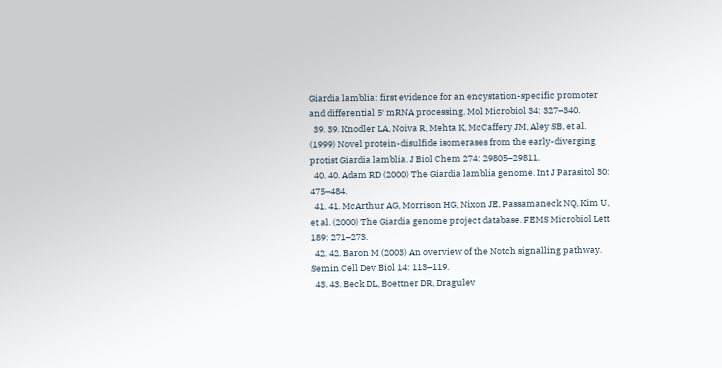Giardia lamblia: first evidence for an encystation-specific promoter and differential 5′ mRNA processing. Mol Microbiol 34: 327–340.
  39. 39. Knodler LA, Noiva R, Mehta K, McCaffery JM, Aley SB, et al. (1999) Novel protein-disulfide isomerases from the early-diverging protist Giardia lamblia. J Biol Chem 274: 29805–29811.
  40. 40. Adam RD (2000) The Giardia lamblia genome. Int J Parasitol 30: 475–484.
  41. 41. McArthur AG, Morrison HG, Nixon JE, Passamaneck NQ, Kim U, et al. (2000) The Giardia genome project database. FEMS Microbiol Lett 189: 271–273.
  42. 42. Baron M (2003) An overview of the Notch signalling pathway. Semin Cell Dev Biol 14: 113–119.
  43. 43. Beck DL, Boettner DR, Dragulev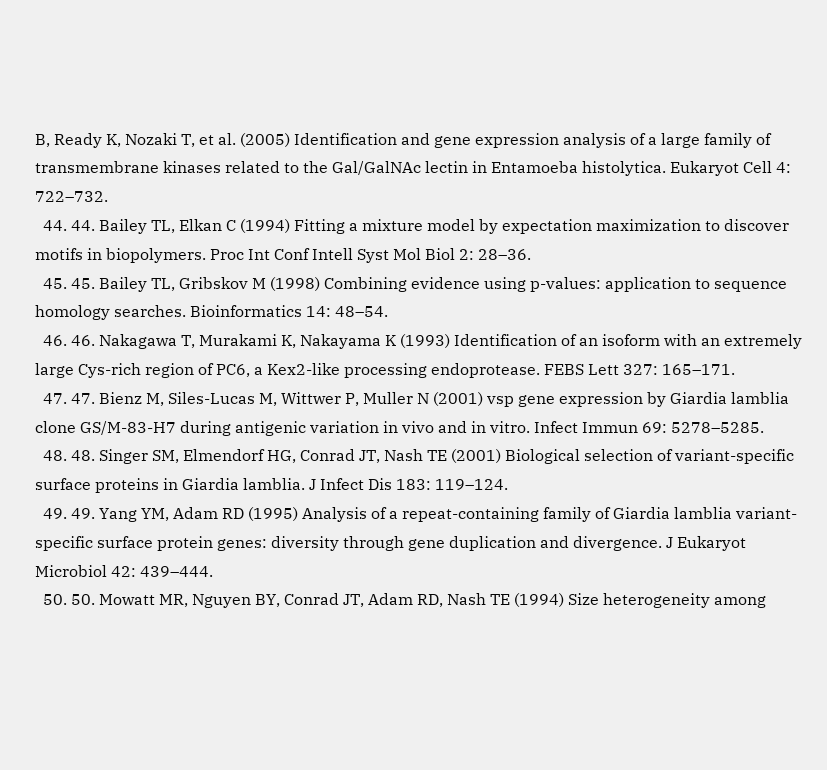B, Ready K, Nozaki T, et al. (2005) Identification and gene expression analysis of a large family of transmembrane kinases related to the Gal/GalNAc lectin in Entamoeba histolytica. Eukaryot Cell 4: 722–732.
  44. 44. Bailey TL, Elkan C (1994) Fitting a mixture model by expectation maximization to discover motifs in biopolymers. Proc Int Conf Intell Syst Mol Biol 2: 28–36.
  45. 45. Bailey TL, Gribskov M (1998) Combining evidence using p-values: application to sequence homology searches. Bioinformatics 14: 48–54.
  46. 46. Nakagawa T, Murakami K, Nakayama K (1993) Identification of an isoform with an extremely large Cys-rich region of PC6, a Kex2-like processing endoprotease. FEBS Lett 327: 165–171.
  47. 47. Bienz M, Siles-Lucas M, Wittwer P, Muller N (2001) vsp gene expression by Giardia lamblia clone GS/M-83-H7 during antigenic variation in vivo and in vitro. Infect Immun 69: 5278–5285.
  48. 48. Singer SM, Elmendorf HG, Conrad JT, Nash TE (2001) Biological selection of variant-specific surface proteins in Giardia lamblia. J Infect Dis 183: 119–124.
  49. 49. Yang YM, Adam RD (1995) Analysis of a repeat-containing family of Giardia lamblia variant-specific surface protein genes: diversity through gene duplication and divergence. J Eukaryot Microbiol 42: 439–444.
  50. 50. Mowatt MR, Nguyen BY, Conrad JT, Adam RD, Nash TE (1994) Size heterogeneity among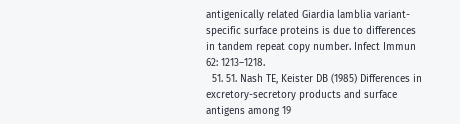antigenically related Giardia lamblia variant-specific surface proteins is due to differences in tandem repeat copy number. Infect Immun 62: 1213–1218.
  51. 51. Nash TE, Keister DB (1985) Differences in excretory-secretory products and surface antigens among 19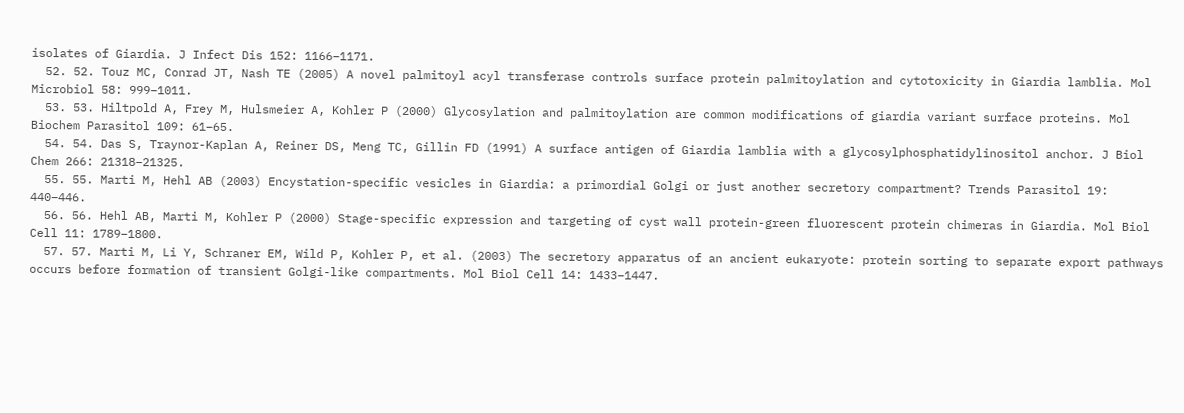isolates of Giardia. J Infect Dis 152: 1166–1171.
  52. 52. Touz MC, Conrad JT, Nash TE (2005) A novel palmitoyl acyl transferase controls surface protein palmitoylation and cytotoxicity in Giardia lamblia. Mol Microbiol 58: 999–1011.
  53. 53. Hiltpold A, Frey M, Hulsmeier A, Kohler P (2000) Glycosylation and palmitoylation are common modifications of giardia variant surface proteins. Mol Biochem Parasitol 109: 61–65.
  54. 54. Das S, Traynor-Kaplan A, Reiner DS, Meng TC, Gillin FD (1991) A surface antigen of Giardia lamblia with a glycosylphosphatidylinositol anchor. J Biol Chem 266: 21318–21325.
  55. 55. Marti M, Hehl AB (2003) Encystation-specific vesicles in Giardia: a primordial Golgi or just another secretory compartment? Trends Parasitol 19: 440–446.
  56. 56. Hehl AB, Marti M, Kohler P (2000) Stage-specific expression and targeting of cyst wall protein-green fluorescent protein chimeras in Giardia. Mol Biol Cell 11: 1789–1800.
  57. 57. Marti M, Li Y, Schraner EM, Wild P, Kohler P, et al. (2003) The secretory apparatus of an ancient eukaryote: protein sorting to separate export pathways occurs before formation of transient Golgi-like compartments. Mol Biol Cell 14: 1433–1447.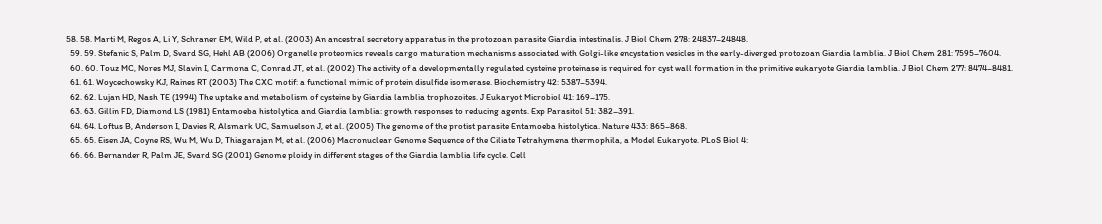58. 58. Marti M, Regos A, Li Y, Schraner EM, Wild P, et al. (2003) An ancestral secretory apparatus in the protozoan parasite Giardia intestinalis. J Biol Chem 278: 24837–24848.
  59. 59. Stefanic S, Palm D, Svard SG, Hehl AB (2006) Organelle proteomics reveals cargo maturation mechanisms associated with Golgi-like encystation vesicles in the early-diverged protozoan Giardia lamblia. J Biol Chem 281: 7595–7604.
  60. 60. Touz MC, Nores MJ, Slavin I, Carmona C, Conrad JT, et al. (2002) The activity of a developmentally regulated cysteine proteinase is required for cyst wall formation in the primitive eukaryote Giardia lamblia. J Biol Chem 277: 8474–8481.
  61. 61. Woycechowsky KJ, Raines RT (2003) The CXC motif: a functional mimic of protein disulfide isomerase. Biochemistry 42: 5387–5394.
  62. 62. Lujan HD, Nash TE (1994) The uptake and metabolism of cysteine by Giardia lamblia trophozoites. J Eukaryot Microbiol 41: 169–175.
  63. 63. Gillin FD, Diamond LS (1981) Entamoeba histolytica and Giardia lamblia: growth responses to reducing agents. Exp Parasitol 51: 382–391.
  64. 64. Loftus B, Anderson I, Davies R, Alsmark UC, Samuelson J, et al. (2005) The genome of the protist parasite Entamoeba histolytica. Nature 433: 865–868.
  65. 65. Eisen JA, Coyne RS, Wu M, Wu D, Thiagarajan M, et al. (2006) Macronuclear Genome Sequence of the Ciliate Tetrahymena thermophila, a Model Eukaryote. PLoS Biol 4:
  66. 66. Bernander R, Palm JE, Svard SG (2001) Genome ploidy in different stages of the Giardia lamblia life cycle. Cell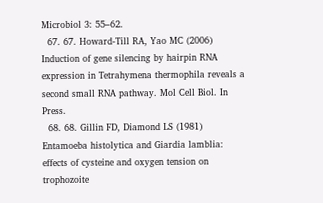Microbiol 3: 55–62.
  67. 67. Howard-Till RA, Yao MC (2006) Induction of gene silencing by hairpin RNA expression in Tetrahymena thermophila reveals a second small RNA pathway. Mol Cell Biol. In Press.
  68. 68. Gillin FD, Diamond LS (1981) Entamoeba histolytica and Giardia lamblia: effects of cysteine and oxygen tension on trophozoite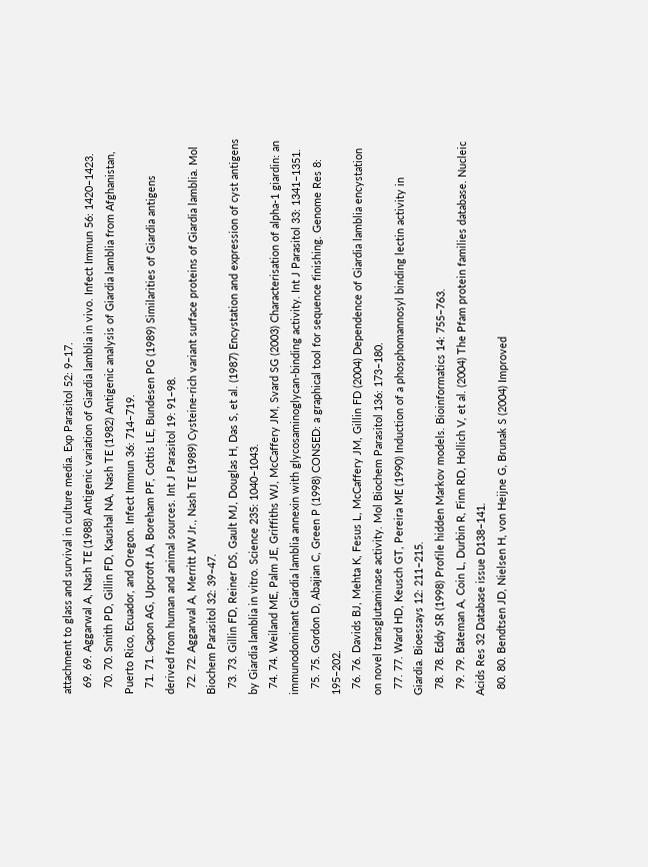attachment to glass and survival in culture media. Exp Parasitol 52: 9–17.
  69. 69. Aggarwal A, Nash TE (1988) Antigenic variation of Giardia lamblia in vivo. Infect Immun 56: 1420–1423.
  70. 70. Smith PD, Gillin FD, Kaushal NA, Nash TE (1982) Antigenic analysis of Giardia lamblia from Afghanistan, Puerto Rico, Ecuador, and Oregon. Infect Immun 36: 714–719.
  71. 71. Capon AG, Upcroft JA, Boreham PF, Cottis LE, Bundesen PG (1989) Similarities of Giardia antigens derived from human and animal sources. Int J Parasitol 19: 91–98.
  72. 72. Aggarwal A, Merritt JW Jr., Nash TE (1989) Cysteine-rich variant surface proteins of Giardia lamblia. Mol Biochem Parasitol 32: 39–47.
  73. 73. Gillin FD, Reiner DS, Gault MJ, Douglas H, Das S, et al. (1987) Encystation and expression of cyst antigens by Giardia lamblia in vitro. Science 235: 1040–1043.
  74. 74. Weiland ME, Palm JE, Griffiths WJ, McCaffery JM, Svard SG (2003) Characterisation of alpha-1 giardin: an immunodominant Giardia lamblia annexin with glycosaminoglycan-binding activity. Int J Parasitol 33: 1341–1351.
  75. 75. Gordon D, Abajian C, Green P (1998) CONSED: a graphical tool for sequence finishing. Genome Res 8: 195–202.
  76. 76. Davids BJ, Mehta K, Fesus L, McCaffery JM, Gillin FD (2004) Dependence of Giardia lamblia encystation on novel transglutaminase activity. Mol Biochem Parasitol 136: 173–180.
  77. 77. Ward HD, Keusch GT, Pereira ME (1990) Induction of a phosphomannosyl binding lectin activity in Giardia. Bioessays 12: 211–215.
  78. 78. Eddy SR (1998) Profile hidden Markov models. Bioinformatics 14: 755–763.
  79. 79. Bateman A, Coin L, Durbin R, Finn RD, Hollich V, et al. (2004) The Pfam protein families database. Nucleic Acids Res 32 Database issue D138–141.
  80. 80. Bendtsen JD, Nielsen H, von Heijne G, Brunak S (2004) Improved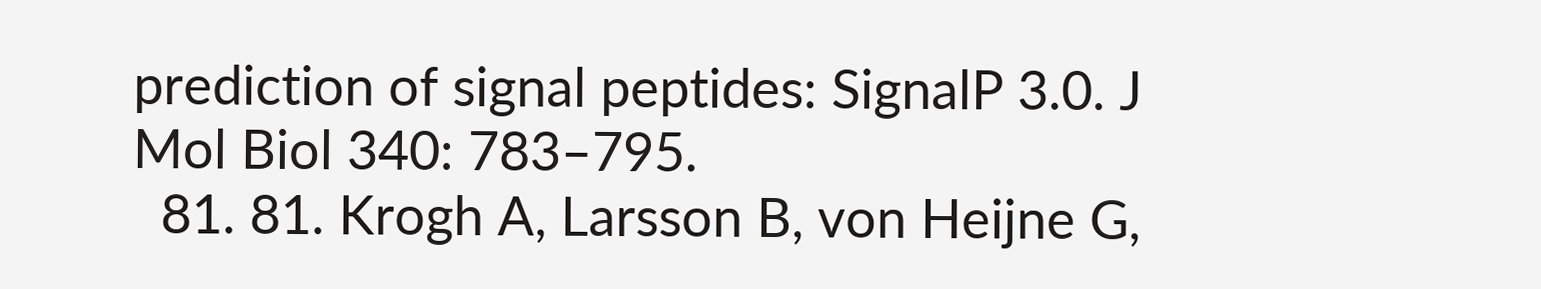prediction of signal peptides: SignalP 3.0. J Mol Biol 340: 783–795.
  81. 81. Krogh A, Larsson B, von Heijne G,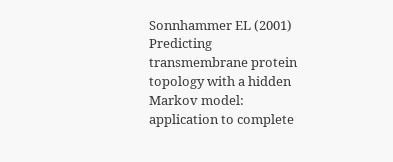Sonnhammer EL (2001) Predicting transmembrane protein topology with a hidden Markov model: application to complete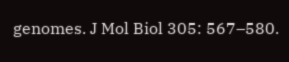genomes. J Mol Biol 305: 567–580.